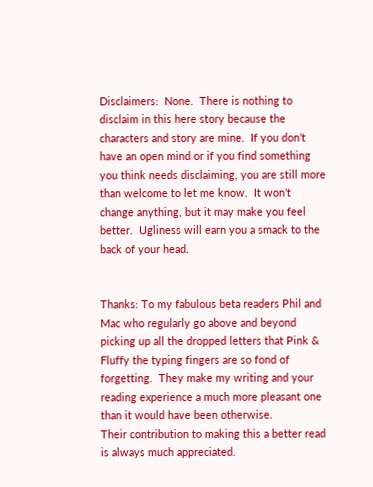Disclaimers:  None.  There is nothing to disclaim in this here story because the characters and story are mine.  If you don’t have an open mind or if you find something you think needs disclaiming, you are still more than welcome to let me know.  It won’t change anything, but it may make you feel better.  Ugliness will earn you a smack to the back of your head.


Thanks: To my fabulous beta readers Phil and Mac who regularly go above and beyond picking up all the dropped letters that Pink & Fluffy the typing fingers are so fond of forgetting.  They make my writing and your reading experience a much more pleasant one than it would have been otherwise.
Their contribution to making this a better read is always much appreciated.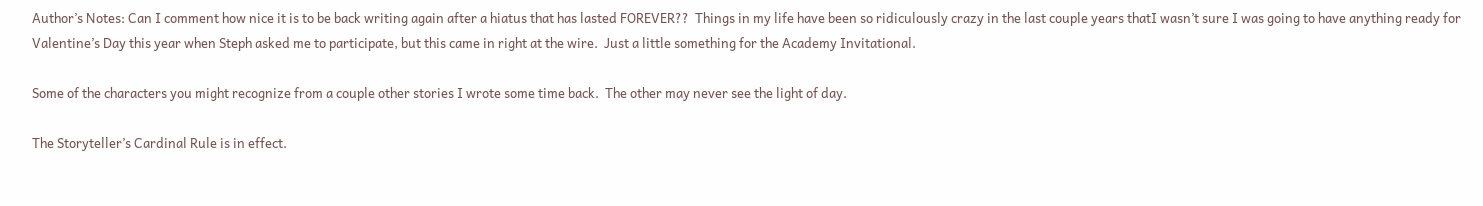Author’s Notes: Can I comment how nice it is to be back writing again after a hiatus that has lasted FOREVER??  Things in my life have been so ridiculously crazy in the last couple years thatI wasn’t sure I was going to have anything ready for Valentine’s Day this year when Steph asked me to participate, but this came in right at the wire.  Just a little something for the Academy Invitational.

Some of the characters you might recognize from a couple other stories I wrote some time back.  The other may never see the light of day.

The Storyteller’s Cardinal Rule is in effect.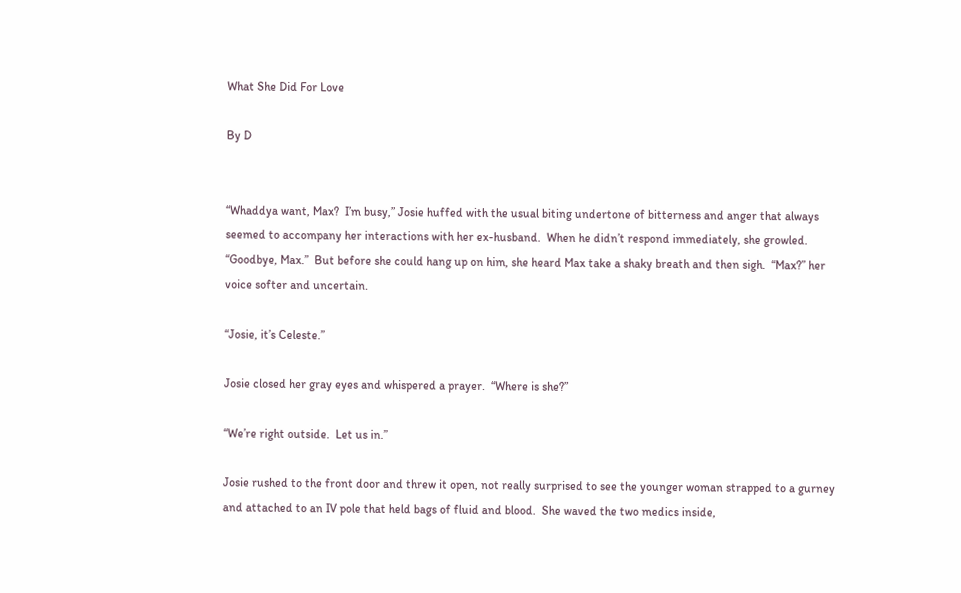What She Did For Love

By D


“Whaddya want, Max?  I’m busy,” Josie huffed with the usual biting undertone of bitterness and anger that always seemed to accompany her interactions with her ex-husband.  When he didn’t respond immediately, she growled.  “Goodbye, Max.”  But before she could hang up on him, she heard Max take a shaky breath and then sigh.  “Max?” her voice softer and uncertain.

“Josie, it’s Celeste.”

Josie closed her gray eyes and whispered a prayer.  “Where is she?”

“We’re right outside.  Let us in.”

Josie rushed to the front door and threw it open, not really surprised to see the younger woman strapped to a gurney and attached to an IV pole that held bags of fluid and blood.  She waved the two medics inside,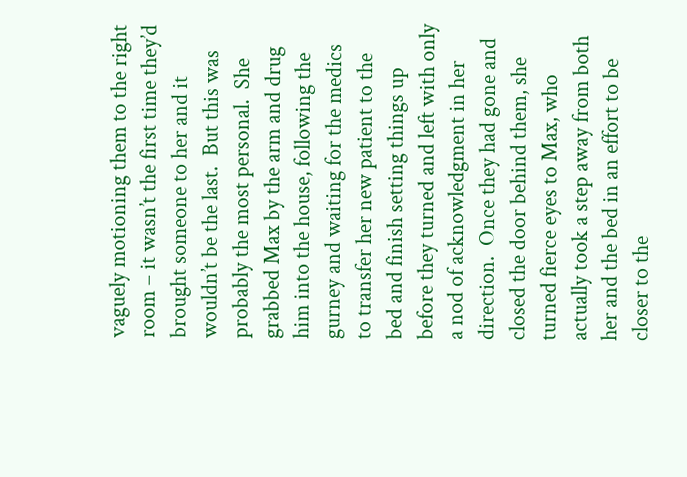vaguely motioning them to the right room – it wasn’t the first time they’d brought someone to her and it wouldn’t be the last.  But this was probably the most personal.  She grabbed Max by the arm and drug him into the house, following the gurney and waiting for the medics to transfer her new patient to the bed and finish setting things up before they turned and left with only a nod of acknowledgment in her direction.  Once they had gone and closed the door behind them, she turned fierce eyes to Max, who actually took a step away from both her and the bed in an effort to be closer to the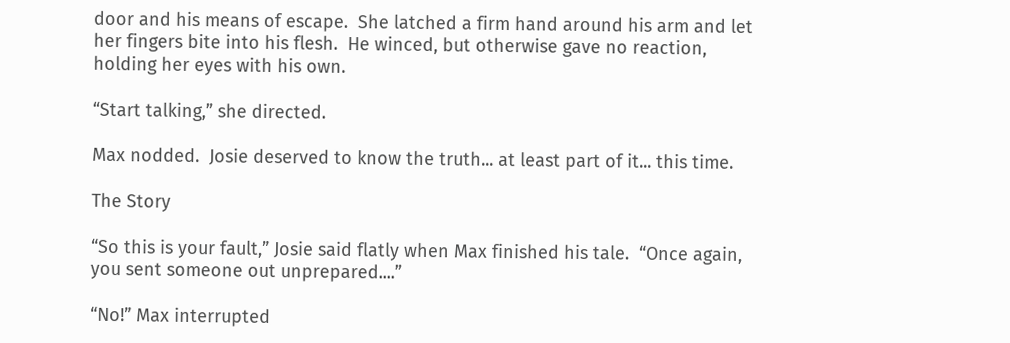door and his means of escape.  She latched a firm hand around his arm and let her fingers bite into his flesh.  He winced, but otherwise gave no reaction, holding her eyes with his own.

“Start talking,” she directed.

Max nodded.  Josie deserved to know the truth... at least part of it... this time.

The Story

“So this is your fault,” Josie said flatly when Max finished his tale.  “Once again, you sent someone out unprepared....”

“No!” Max interrupted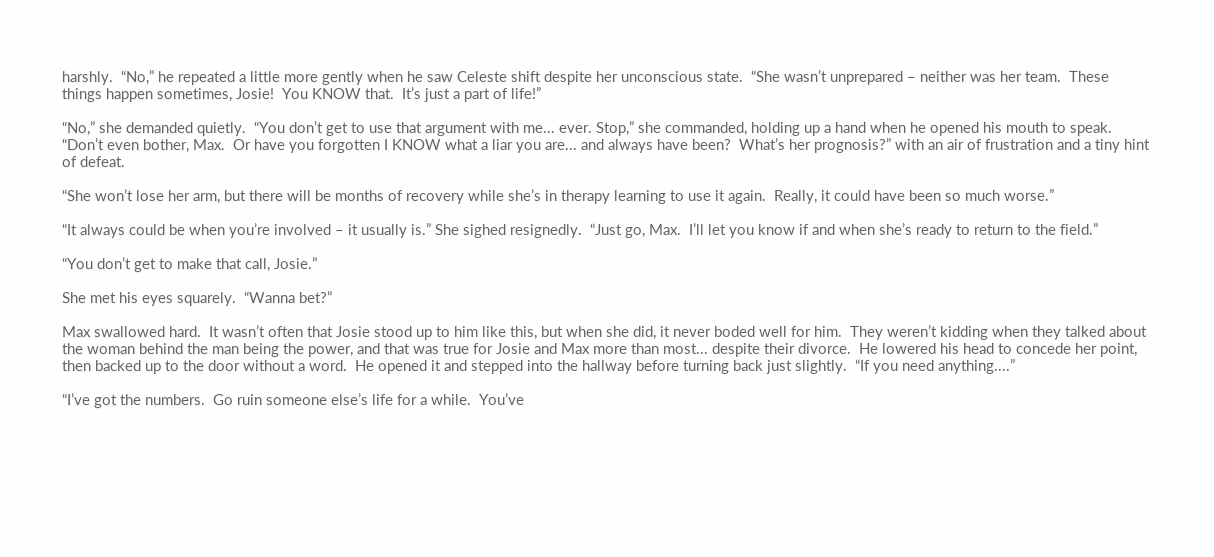harshly.  “No,” he repeated a little more gently when he saw Celeste shift despite her unconscious state.  “She wasn’t unprepared – neither was her team.  These things happen sometimes, Josie!  You KNOW that.  It’s just a part of life!”

“No,” she demanded quietly.  “You don’t get to use that argument with me... ever. Stop,” she commanded, holding up a hand when he opened his mouth to speak.  “Don’t even bother, Max.  Or have you forgotten I KNOW what a liar you are... and always have been?  What’s her prognosis?” with an air of frustration and a tiny hint of defeat.

“She won’t lose her arm, but there will be months of recovery while she’s in therapy learning to use it again.  Really, it could have been so much worse.”

“It always could be when you’re involved – it usually is.” She sighed resignedly.  “Just go, Max.  I’ll let you know if and when she’s ready to return to the field.”

“You don’t get to make that call, Josie.”

She met his eyes squarely.  “Wanna bet?”

Max swallowed hard.  It wasn’t often that Josie stood up to him like this, but when she did, it never boded well for him.  They weren’t kidding when they talked about the woman behind the man being the power, and that was true for Josie and Max more than most... despite their divorce.  He lowered his head to concede her point, then backed up to the door without a word.  He opened it and stepped into the hallway before turning back just slightly.  “If you need anything....”

“I’ve got the numbers.  Go ruin someone else’s life for a while.  You’ve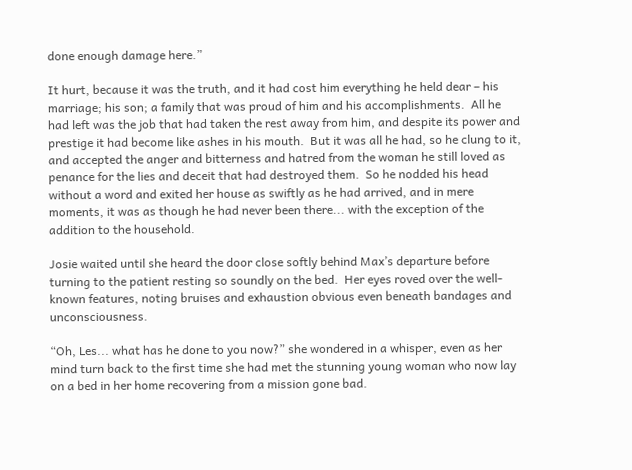done enough damage here.”

It hurt, because it was the truth, and it had cost him everything he held dear – his marriage; his son; a family that was proud of him and his accomplishments.  All he had left was the job that had taken the rest away from him, and despite its power and prestige it had become like ashes in his mouth.  But it was all he had, so he clung to it, and accepted the anger and bitterness and hatred from the woman he still loved as penance for the lies and deceit that had destroyed them.  So he nodded his head without a word and exited her house as swiftly as he had arrived, and in mere moments, it was as though he had never been there... with the exception of the addition to the household.

Josie waited until she heard the door close softly behind Max’s departure before turning to the patient resting so soundly on the bed.  Her eyes roved over the well-known features, noting bruises and exhaustion obvious even beneath bandages and unconsciousness.

“Oh, Les... what has he done to you now?” she wondered in a whisper, even as her mind turn back to the first time she had met the stunning young woman who now lay on a bed in her home recovering from a mission gone bad.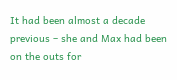It had been almost a decade previous – she and Max had been on the outs for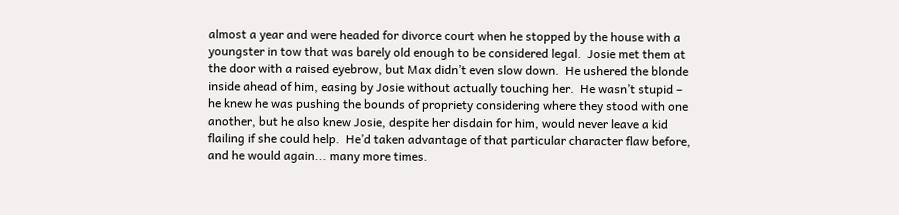almost a year and were headed for divorce court when he stopped by the house with a youngster in tow that was barely old enough to be considered legal.  Josie met them at the door with a raised eyebrow, but Max didn’t even slow down.  He ushered the blonde inside ahead of him, easing by Josie without actually touching her.  He wasn’t stupid – he knew he was pushing the bounds of propriety considering where they stood with one another, but he also knew Josie, despite her disdain for him, would never leave a kid flailing if she could help.  He’d taken advantage of that particular character flaw before, and he would again... many more times.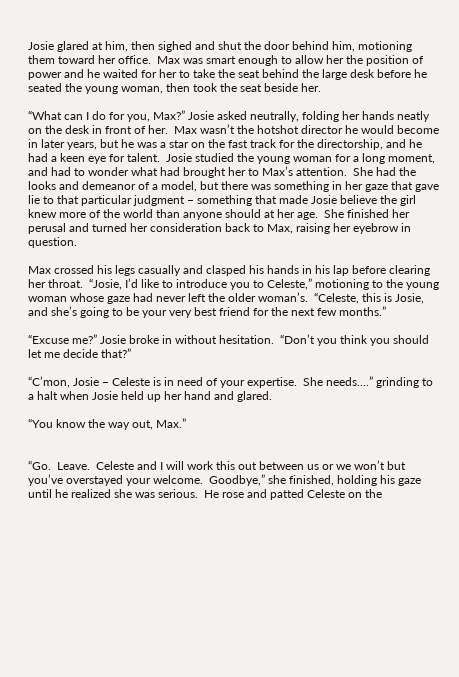Josie glared at him, then sighed and shut the door behind him, motioning them toward her office.  Max was smart enough to allow her the position of power and he waited for her to take the seat behind the large desk before he seated the young woman, then took the seat beside her.

“What can I do for you, Max?” Josie asked neutrally, folding her hands neatly on the desk in front of her.  Max wasn’t the hotshot director he would become in later years, but he was a star on the fast track for the directorship, and he had a keen eye for talent.  Josie studied the young woman for a long moment, and had to wonder what had brought her to Max’s attention.  She had the looks and demeanor of a model, but there was something in her gaze that gave lie to that particular judgment – something that made Josie believe the girl knew more of the world than anyone should at her age.  She finished her perusal and turned her consideration back to Max, raising her eyebrow in question.

Max crossed his legs casually and clasped his hands in his lap before clearing her throat.  “Josie, I’d like to introduce you to Celeste,” motioning to the young woman whose gaze had never left the older woman’s.  “Celeste, this is Josie, and she’s going to be your very best friend for the next few months.”

“Excuse me?” Josie broke in without hesitation.  “Don’t you think you should let me decide that?”

“C’mon, Josie – Celeste is in need of your expertise.  She needs....” grinding to a halt when Josie held up her hand and glared.

“You know the way out, Max.”


“Go.  Leave.  Celeste and I will work this out between us or we won’t but you’ve overstayed your welcome.  Goodbye,” she finished, holding his gaze until he realized she was serious.  He rose and patted Celeste on the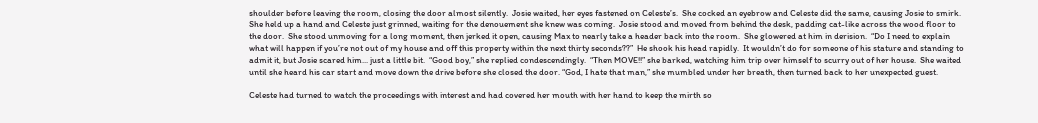shoulder before leaving the room, closing the door almost silently.  Josie waited, her eyes fastened on Celeste’s.  She cocked an eyebrow and Celeste did the same, causing Josie to smirk.  She held up a hand and Celeste just grinned, waiting for the denouement she knew was coming.  Josie stood and moved from behind the desk, padding cat-like across the wood floor to the door.  She stood unmoving for a long moment, then jerked it open, causing Max to nearly take a header back into the room.  She glowered at him in derision.  “Do I need to explain what will happen if you’re not out of my house and off this property within the next thirty seconds??”  He shook his head rapidly.  It wouldn’t do for someone of his stature and standing to admit it, but Josie scared him... just a little bit.  “Good boy,” she replied condescendingly.  “Then MOVE!!” she barked, watching him trip over himself to scurry out of her house.  She waited until she heard his car start and move down the drive before she closed the door. “God, I hate that man,” she mumbled under her breath, then turned back to her unexpected guest.

Celeste had turned to watch the proceedings with interest and had covered her mouth with her hand to keep the mirth so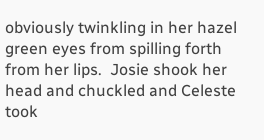obviously twinkling in her hazel green eyes from spilling forth from her lips.  Josie shook her head and chuckled and Celeste took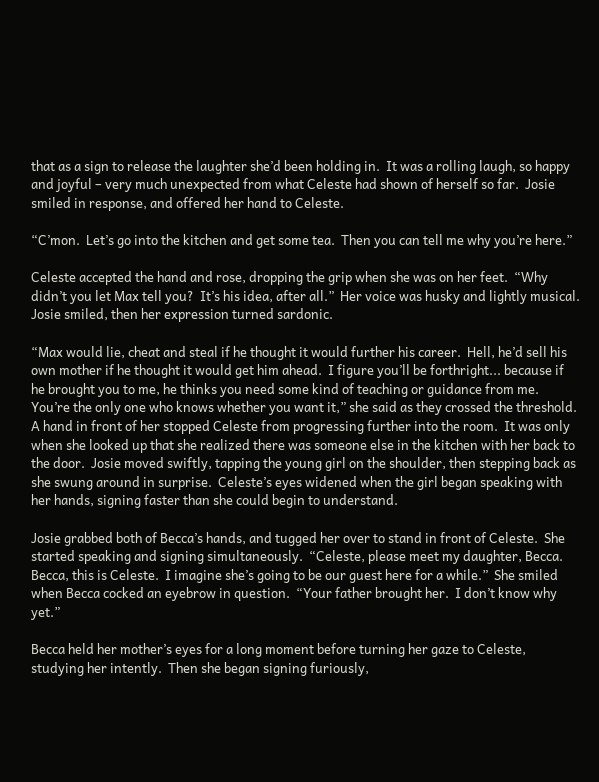that as a sign to release the laughter she’d been holding in.  It was a rolling laugh, so happy and joyful – very much unexpected from what Celeste had shown of herself so far.  Josie smiled in response, and offered her hand to Celeste.

“C’mon.  Let’s go into the kitchen and get some tea.  Then you can tell me why you’re here.”

Celeste accepted the hand and rose, dropping the grip when she was on her feet.  “Why didn’t you let Max tell you?  It’s his idea, after all.”  Her voice was husky and lightly musical.  Josie smiled, then her expression turned sardonic.

“Max would lie, cheat and steal if he thought it would further his career.  Hell, he’d sell his own mother if he thought it would get him ahead.  I figure you’ll be forthright... because if he brought you to me, he thinks you need some kind of teaching or guidance from me.  You’re the only one who knows whether you want it,” she said as they crossed the threshold.  A hand in front of her stopped Celeste from progressing further into the room.  It was only when she looked up that she realized there was someone else in the kitchen with her back to the door.  Josie moved swiftly, tapping the young girl on the shoulder, then stepping back as she swung around in surprise.  Celeste’s eyes widened when the girl began speaking with her hands, signing faster than she could begin to understand.

Josie grabbed both of Becca’s hands, and tugged her over to stand in front of Celeste.  She started speaking and signing simultaneously.  “Celeste, please meet my daughter, Becca.  Becca, this is Celeste.  I imagine she’s going to be our guest here for a while.”  She smiled when Becca cocked an eyebrow in question.  “Your father brought her.  I don’t know why yet.”

Becca held her mother’s eyes for a long moment before turning her gaze to Celeste, studying her intently.  Then she began signing furiously,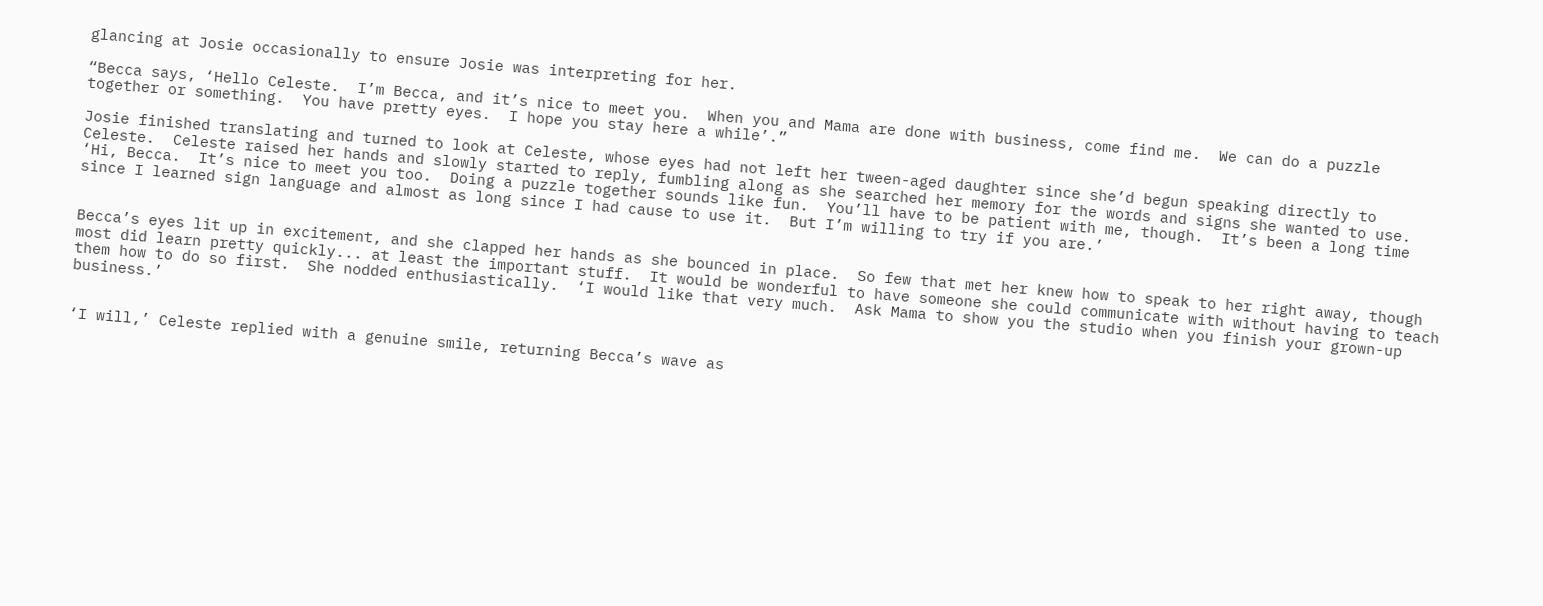glancing at Josie occasionally to ensure Josie was interpreting for her.

“Becca says, ‘Hello Celeste.  I’m Becca, and it’s nice to meet you.  When you and Mama are done with business, come find me.  We can do a puzzle together or something.  You have pretty eyes.  I hope you stay here a while’.”

Josie finished translating and turned to look at Celeste, whose eyes had not left her tween-aged daughter since she’d begun speaking directly to Celeste.  Celeste raised her hands and slowly started to reply, fumbling along as she searched her memory for the words and signs she wanted to use. ‘Hi, Becca.  It’s nice to meet you too.  Doing a puzzle together sounds like fun.  You’ll have to be patient with me, though.  It’s been a long time since I learned sign language and almost as long since I had cause to use it.  But I’m willing to try if you are.’


Becca’s eyes lit up in excitement, and she clapped her hands as she bounced in place.  So few that met her knew how to speak to her right away, though most did learn pretty quickly... at least the important stuff.  It would be wonderful to have someone she could communicate with without having to teach them how to do so first.  She nodded enthusiastically.  ‘I would like that very much.  Ask Mama to show you the studio when you finish your grown-up business.’


‘I will,’ Celeste replied with a genuine smile, returning Becca’s wave as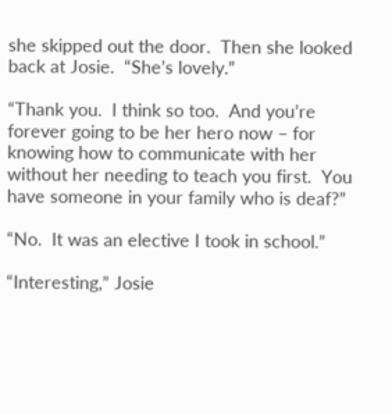she skipped out the door.  Then she looked back at Josie.  “She’s lovely.”

“Thank you.  I think so too.  And you’re forever going to be her hero now – for knowing how to communicate with her without her needing to teach you first.  You have someone in your family who is deaf?”

“No.  It was an elective I took in school.”

“Interesting,” Josie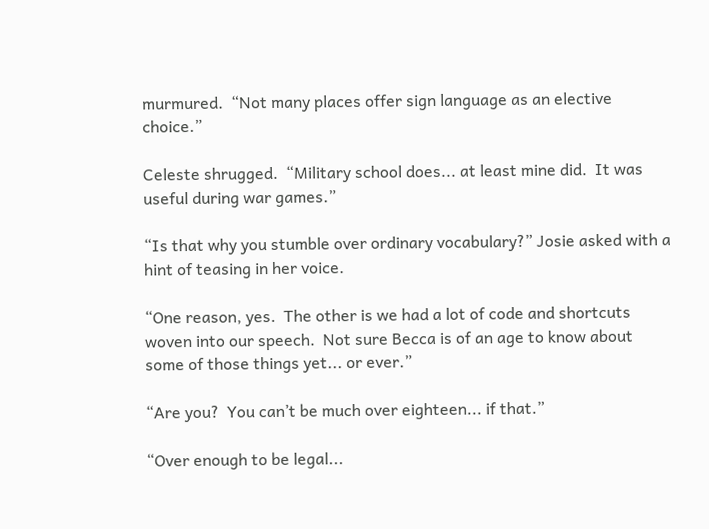murmured.  “Not many places offer sign language as an elective choice.”

Celeste shrugged.  “Military school does... at least mine did.  It was useful during war games.”

“Is that why you stumble over ordinary vocabulary?” Josie asked with a hint of teasing in her voice.

“One reason, yes.  The other is we had a lot of code and shortcuts woven into our speech.  Not sure Becca is of an age to know about some of those things yet... or ever.”

“Are you?  You can’t be much over eighteen... if that.”

“Over enough to be legal...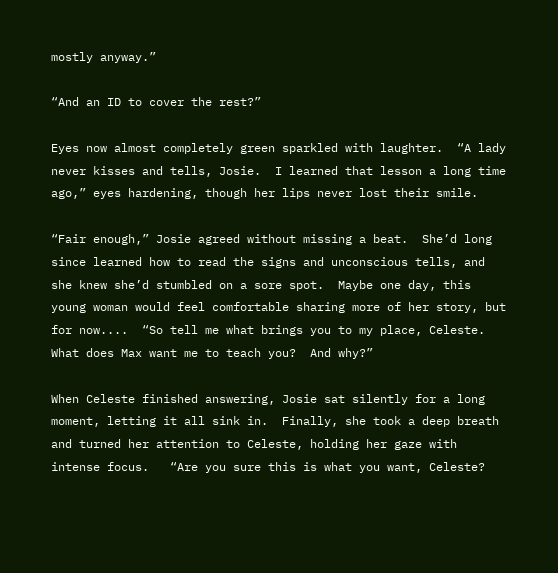mostly anyway.”

“And an ID to cover the rest?”

Eyes now almost completely green sparkled with laughter.  “A lady never kisses and tells, Josie.  I learned that lesson a long time ago,” eyes hardening, though her lips never lost their smile.

“Fair enough,” Josie agreed without missing a beat.  She’d long since learned how to read the signs and unconscious tells, and she knew she’d stumbled on a sore spot.  Maybe one day, this young woman would feel comfortable sharing more of her story, but for now....  “So tell me what brings you to my place, Celeste.  What does Max want me to teach you?  And why?”

When Celeste finished answering, Josie sat silently for a long moment, letting it all sink in.  Finally, she took a deep breath and turned her attention to Celeste, holding her gaze with intense focus.   “Are you sure this is what you want, Celeste?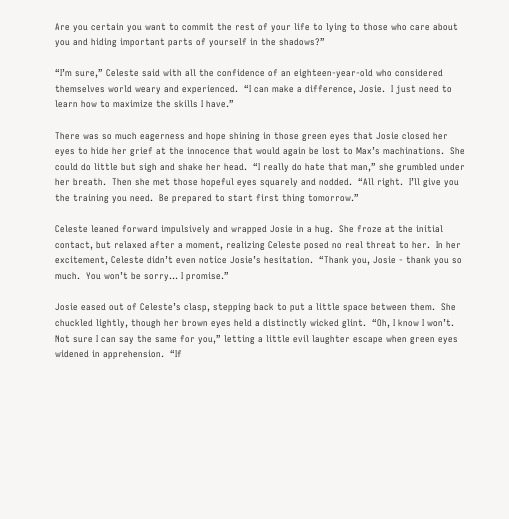Are you certain you want to commit the rest of your life to lying to those who care about you and hiding important parts of yourself in the shadows?”

“I’m sure,” Celeste said with all the confidence of an eighteen-year-old who considered themselves world weary and experienced.  “I can make a difference, Josie.  I just need to learn how to maximize the skills I have.”

There was so much eagerness and hope shining in those green eyes that Josie closed her eyes to hide her grief at the innocence that would again be lost to Max’s machinations.  She could do little but sigh and shake her head.  “I really do hate that man,” she grumbled under her breath.  Then she met those hopeful eyes squarely and nodded.  “All right.  I’ll give you the training you need.  Be prepared to start first thing tomorrow.”

Celeste leaned forward impulsively and wrapped Josie in a hug.  She froze at the initial contact, but relaxed after a moment, realizing Celeste posed no real threat to her.  In her excitement, Celeste didn’t even notice Josie’s hesitation.  “Thank you, Josie - thank you so much.  You won’t be sorry... I promise.”

Josie eased out of Celeste’s clasp, stepping back to put a little space between them.  She chuckled lightly, though her brown eyes held a distinctly wicked glint.  “Oh, I know I won’t.  Not sure I can say the same for you,” letting a little evil laughter escape when green eyes widened in apprehension.  “If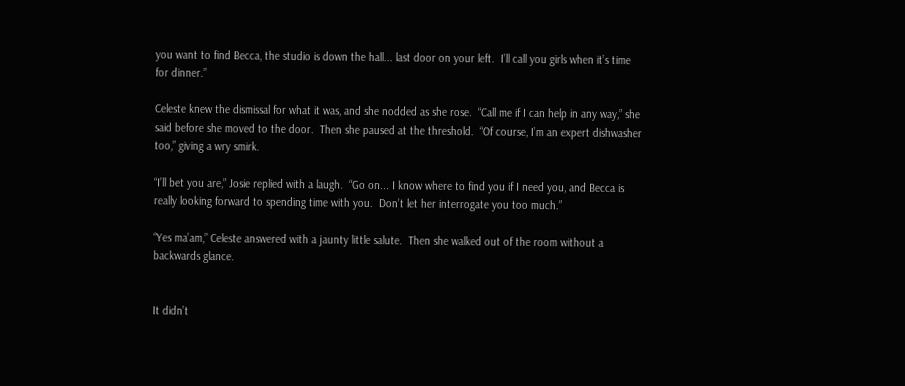you want to find Becca, the studio is down the hall... last door on your left.  I’ll call you girls when it’s time for dinner.”

Celeste knew the dismissal for what it was, and she nodded as she rose.  “Call me if I can help in any way,” she said before she moved to the door.  Then she paused at the threshold.  “Of course, I’m an expert dishwasher too,” giving a wry smirk.

“I’ll bet you are,” Josie replied with a laugh.  “Go on... I know where to find you if I need you, and Becca is really looking forward to spending time with you.  Don’t let her interrogate you too much.”

“Yes ma’am,” Celeste answered with a jaunty little salute.  Then she walked out of the room without a backwards glance.


It didn’t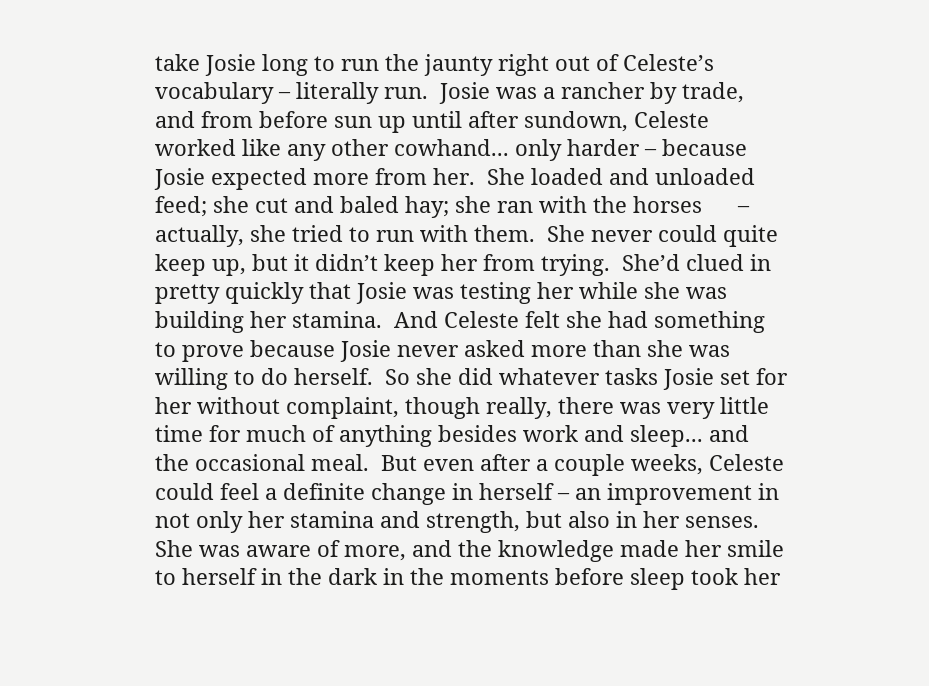take Josie long to run the jaunty right out of Celeste’s vocabulary – literally run.  Josie was a rancher by trade, and from before sun up until after sundown, Celeste worked like any other cowhand... only harder – because Josie expected more from her.  She loaded and unloaded feed; she cut and baled hay; she ran with the horses      – actually, she tried to run with them.  She never could quite keep up, but it didn’t keep her from trying.  She’d clued in pretty quickly that Josie was testing her while she was building her stamina.  And Celeste felt she had something to prove because Josie never asked more than she was willing to do herself.  So she did whatever tasks Josie set for her without complaint, though really, there was very little time for much of anything besides work and sleep... and the occasional meal.  But even after a couple weeks, Celeste could feel a definite change in herself – an improvement in not only her stamina and strength, but also in her senses.  She was aware of more, and the knowledge made her smile to herself in the dark in the moments before sleep took her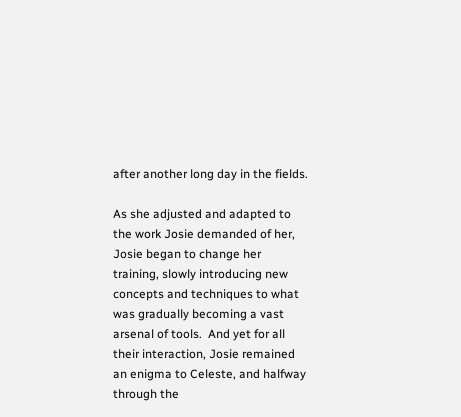after another long day in the fields.

As she adjusted and adapted to the work Josie demanded of her, Josie began to change her training, slowly introducing new concepts and techniques to what was gradually becoming a vast arsenal of tools.  And yet for all their interaction, Josie remained an enigma to Celeste, and halfway through the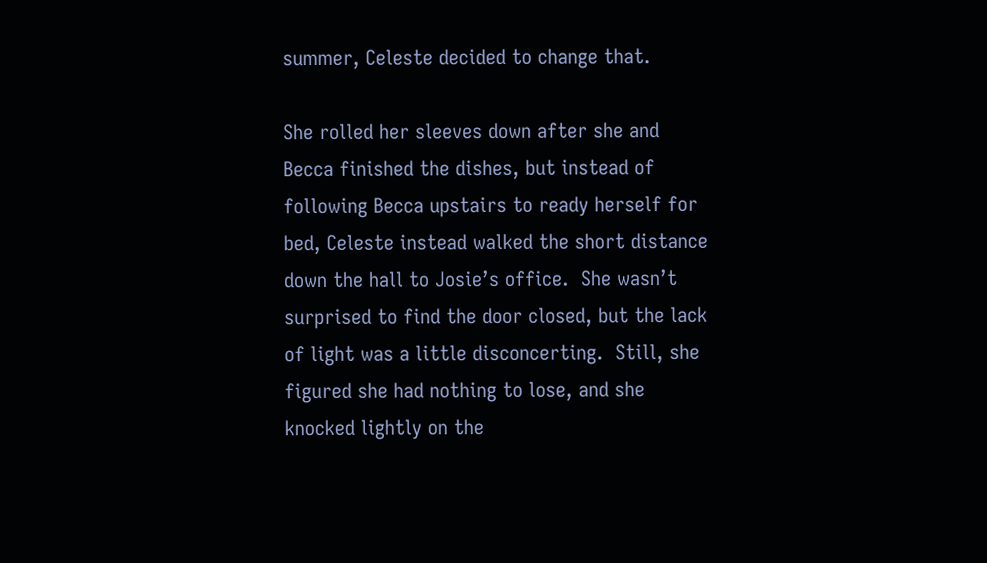summer, Celeste decided to change that.

She rolled her sleeves down after she and Becca finished the dishes, but instead of following Becca upstairs to ready herself for bed, Celeste instead walked the short distance down the hall to Josie’s office.  She wasn’t surprised to find the door closed, but the lack of light was a little disconcerting.  Still, she figured she had nothing to lose, and she knocked lightly on the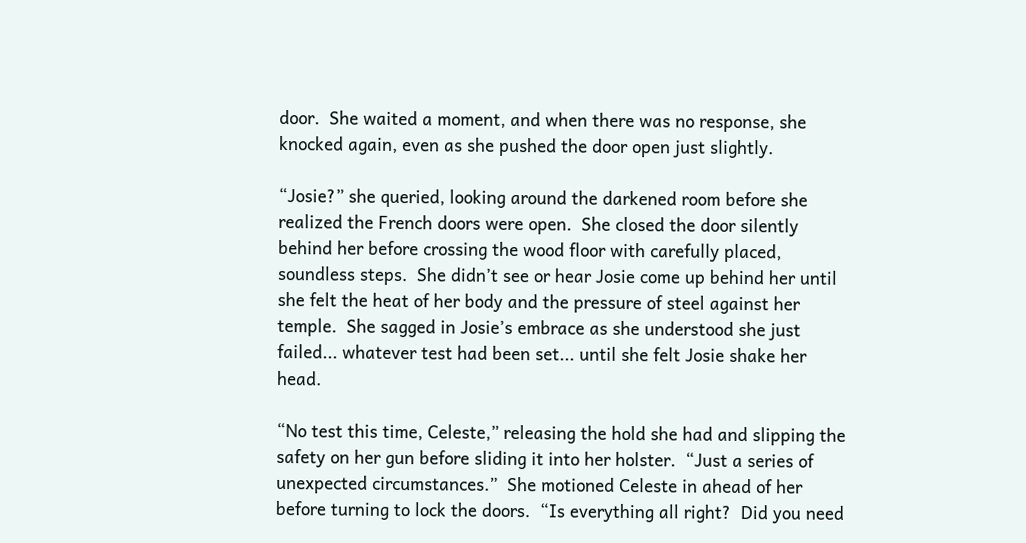door.  She waited a moment, and when there was no response, she knocked again, even as she pushed the door open just slightly.

“Josie?” she queried, looking around the darkened room before she realized the French doors were open.  She closed the door silently behind her before crossing the wood floor with carefully placed, soundless steps.  She didn’t see or hear Josie come up behind her until she felt the heat of her body and the pressure of steel against her temple.  She sagged in Josie’s embrace as she understood she just failed... whatever test had been set... until she felt Josie shake her head.

“No test this time, Celeste,” releasing the hold she had and slipping the safety on her gun before sliding it into her holster.  “Just a series of unexpected circumstances.”  She motioned Celeste in ahead of her before turning to lock the doors.  “Is everything all right?  Did you need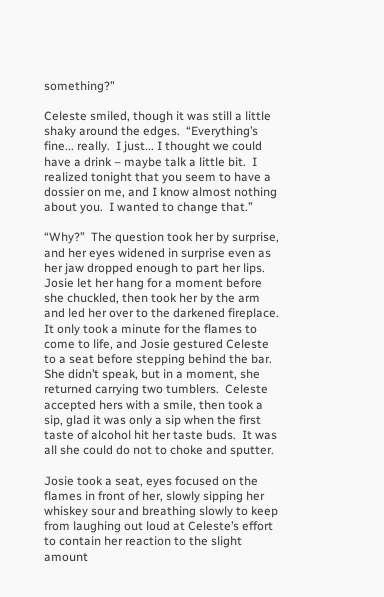something?”

Celeste smiled, though it was still a little shaky around the edges.  “Everything’s fine... really.  I just... I thought we could have a drink – maybe talk a little bit.  I realized tonight that you seem to have a dossier on me, and I know almost nothing about you.  I wanted to change that.”

“Why?”  The question took her by surprise, and her eyes widened in surprise even as her jaw dropped enough to part her lips.  Josie let her hang for a moment before she chuckled, then took her by the arm and led her over to the darkened fireplace.  It only took a minute for the flames to come to life, and Josie gestured Celeste to a seat before stepping behind the bar.  She didn’t speak, but in a moment, she returned carrying two tumblers.  Celeste accepted hers with a smile, then took a sip, glad it was only a sip when the first taste of alcohol hit her taste buds.  It was all she could do not to choke and sputter.

Josie took a seat, eyes focused on the flames in front of her, slowly sipping her whiskey sour and breathing slowly to keep from laughing out loud at Celeste’s effort to contain her reaction to the slight amount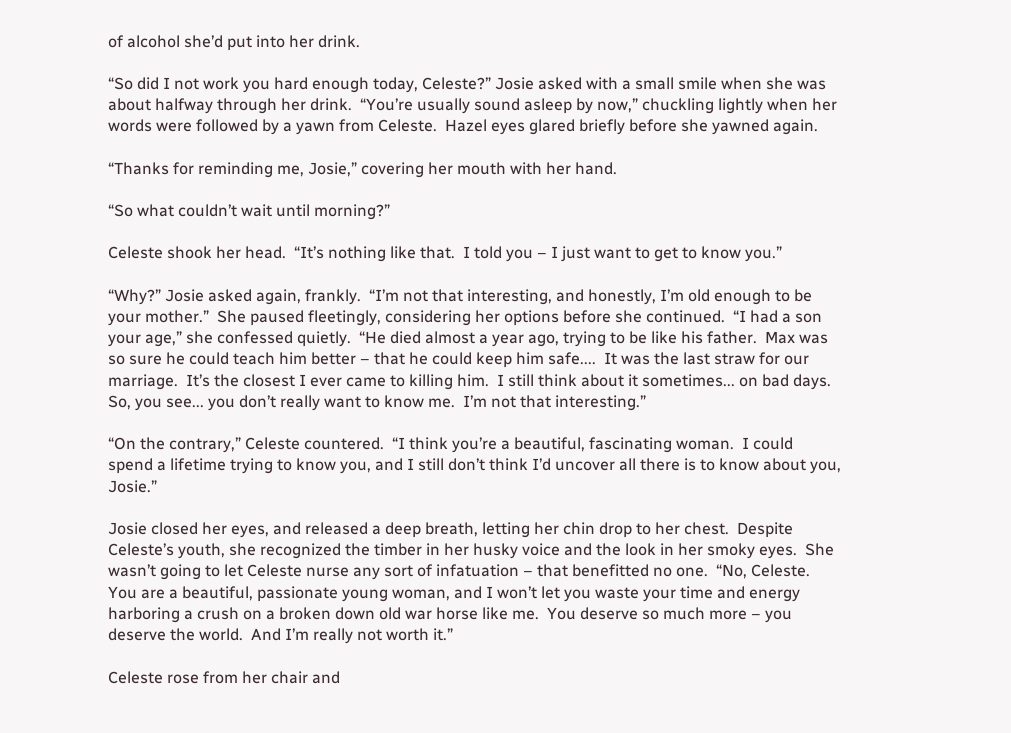of alcohol she’d put into her drink.

“So did I not work you hard enough today, Celeste?” Josie asked with a small smile when she was about halfway through her drink.  “You’re usually sound asleep by now,” chuckling lightly when her words were followed by a yawn from Celeste.  Hazel eyes glared briefly before she yawned again.

“Thanks for reminding me, Josie,” covering her mouth with her hand.

“So what couldn’t wait until morning?”

Celeste shook her head.  “It’s nothing like that.  I told you – I just want to get to know you.”

“Why?” Josie asked again, frankly.  “I’m not that interesting, and honestly, I’m old enough to be your mother.”  She paused fleetingly, considering her options before she continued.  “I had a son your age,” she confessed quietly.  “He died almost a year ago, trying to be like his father.  Max was so sure he could teach him better – that he could keep him safe....  It was the last straw for our marriage.  It’s the closest I ever came to killing him.  I still think about it sometimes... on bad days.  So, you see... you don’t really want to know me.  I’m not that interesting.”

“On the contrary,” Celeste countered.  “I think you’re a beautiful, fascinating woman.  I could spend a lifetime trying to know you, and I still don’t think I’d uncover all there is to know about you, Josie.”

Josie closed her eyes, and released a deep breath, letting her chin drop to her chest.  Despite Celeste’s youth, she recognized the timber in her husky voice and the look in her smoky eyes.  She wasn’t going to let Celeste nurse any sort of infatuation – that benefitted no one.  “No, Celeste.  You are a beautiful, passionate young woman, and I won’t let you waste your time and energy harboring a crush on a broken down old war horse like me.  You deserve so much more – you deserve the world.  And I’m really not worth it.”

Celeste rose from her chair and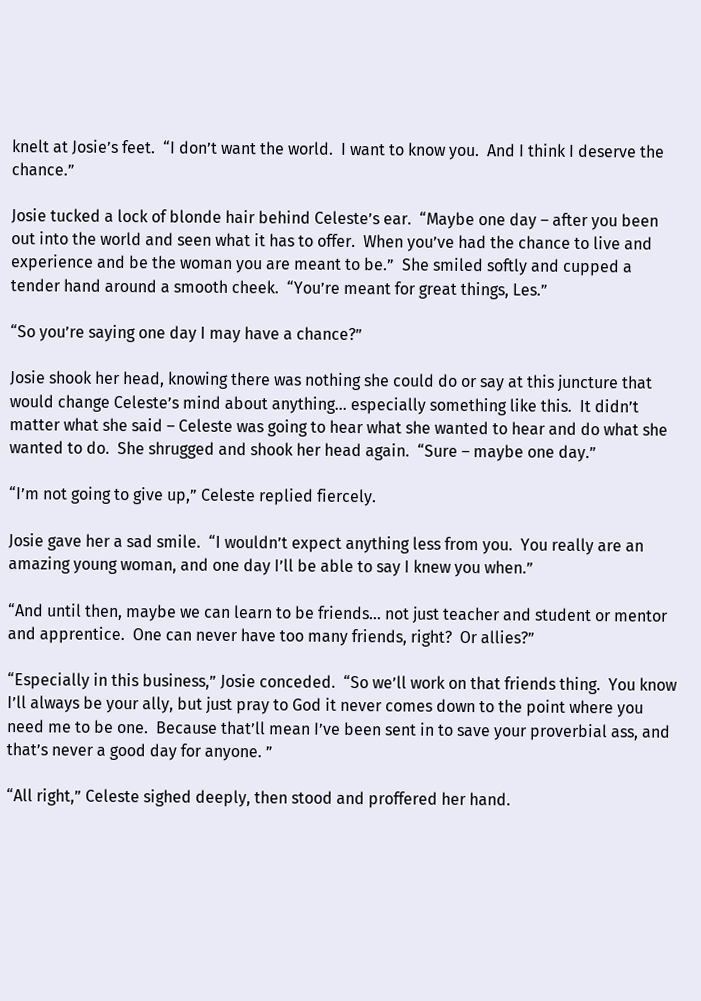knelt at Josie’s feet.  “I don’t want the world.  I want to know you.  And I think I deserve the chance.”

Josie tucked a lock of blonde hair behind Celeste’s ear.  “Maybe one day – after you been out into the world and seen what it has to offer.  When you’ve had the chance to live and experience and be the woman you are meant to be.”  She smiled softly and cupped a tender hand around a smooth cheek.  “You’re meant for great things, Les.”

“So you’re saying one day I may have a chance?”

Josie shook her head, knowing there was nothing she could do or say at this juncture that would change Celeste’s mind about anything... especially something like this.  It didn’t matter what she said – Celeste was going to hear what she wanted to hear and do what she wanted to do.  She shrugged and shook her head again.  “Sure – maybe one day.”

“I’m not going to give up,” Celeste replied fiercely.

Josie gave her a sad smile.  “I wouldn’t expect anything less from you.  You really are an amazing young woman, and one day I’ll be able to say I knew you when.”

“And until then, maybe we can learn to be friends… not just teacher and student or mentor and apprentice.  One can never have too many friends, right?  Or allies?”

“Especially in this business,” Josie conceded.  “So we’ll work on that friends thing.  You know I’ll always be your ally, but just pray to God it never comes down to the point where you need me to be one.  Because that’ll mean I’ve been sent in to save your proverbial ass, and that’s never a good day for anyone. ”

“All right,” Celeste sighed deeply, then stood and proffered her hand.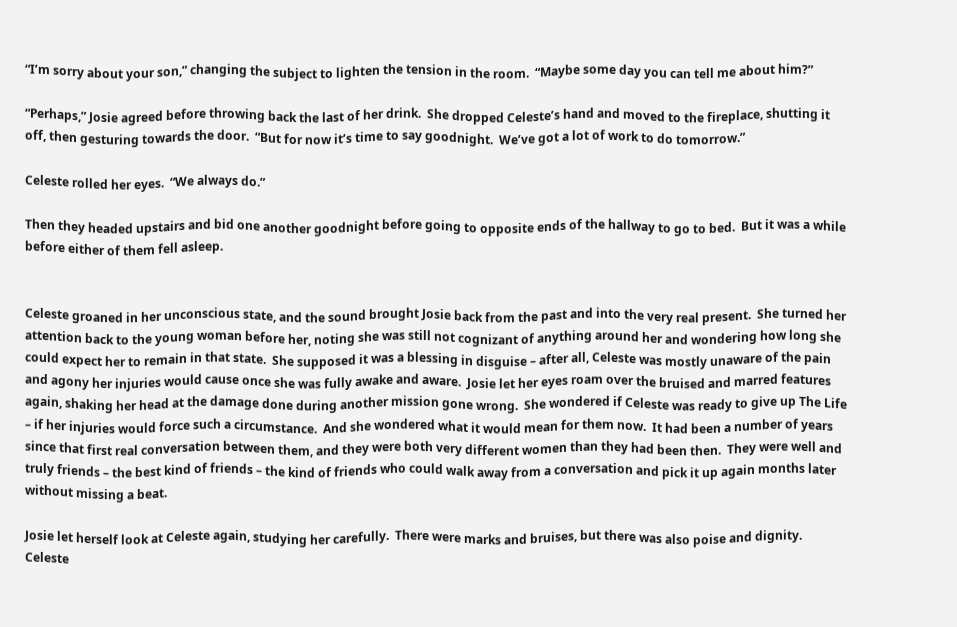“I’m sorry about your son,” changing the subject to lighten the tension in the room.  “Maybe some day you can tell me about him?”

“Perhaps,” Josie agreed before throwing back the last of her drink.  She dropped Celeste’s hand and moved to the fireplace, shutting it off, then gesturing towards the door.  “But for now it’s time to say goodnight.  We’ve got a lot of work to do tomorrow.”

Celeste rolled her eyes.  “We always do.”

Then they headed upstairs and bid one another goodnight before going to opposite ends of the hallway to go to bed.  But it was a while before either of them fell asleep.


Celeste groaned in her unconscious state, and the sound brought Josie back from the past and into the very real present.  She turned her attention back to the young woman before her, noting she was still not cognizant of anything around her and wondering how long she could expect her to remain in that state.  She supposed it was a blessing in disguise – after all, Celeste was mostly unaware of the pain and agony her injuries would cause once she was fully awake and aware.  Josie let her eyes roam over the bruised and marred features again, shaking her head at the damage done during another mission gone wrong.  She wondered if Celeste was ready to give up The Life – if her injuries would force such a circumstance.  And she wondered what it would mean for them now.  It had been a number of years since that first real conversation between them, and they were both very different women than they had been then.  They were well and truly friends – the best kind of friends – the kind of friends who could walk away from a conversation and pick it up again months later without missing a beat.

Josie let herself look at Celeste again, studying her carefully.  There were marks and bruises, but there was also poise and dignity.  Celeste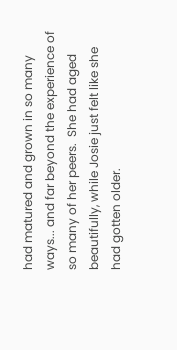had matured and grown in so many ways... and far beyond the experience of so many of her peers.  She had aged beautifully, while Josie just felt like she had gotten older.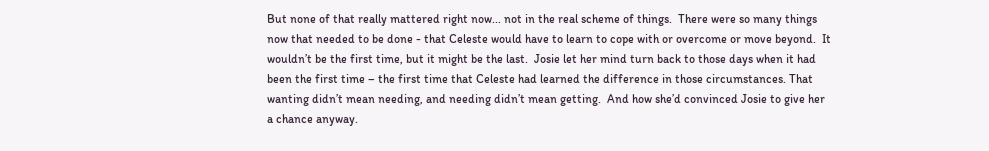But none of that really mattered right now... not in the real scheme of things.  There were so many things now that needed to be done - that Celeste would have to learn to cope with or overcome or move beyond.  It wouldn’t be the first time, but it might be the last.  Josie let her mind turn back to those days when it had been the first time – the first time that Celeste had learned the difference in those circumstances. That wanting didn’t mean needing, and needing didn’t mean getting.  And how she’d convinced Josie to give her a chance anyway.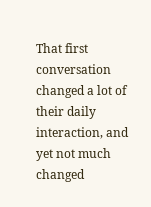That first conversation changed a lot of their daily interaction, and yet not much changed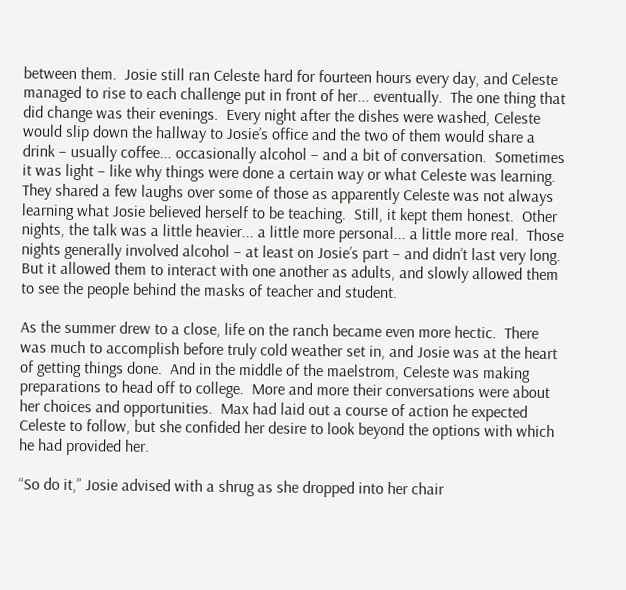between them.  Josie still ran Celeste hard for fourteen hours every day, and Celeste managed to rise to each challenge put in front of her... eventually.  The one thing that did change was their evenings.  Every night after the dishes were washed, Celeste would slip down the hallway to Josie’s office and the two of them would share a drink – usually coffee... occasionally alcohol – and a bit of conversation.  Sometimes it was light – like why things were done a certain way or what Celeste was learning.  They shared a few laughs over some of those as apparently Celeste was not always learning what Josie believed herself to be teaching.  Still, it kept them honest.  Other nights, the talk was a little heavier... a little more personal... a little more real.  Those nights generally involved alcohol – at least on Josie’s part – and didn’t last very long.  But it allowed them to interact with one another as adults, and slowly allowed them to see the people behind the masks of teacher and student.

As the summer drew to a close, life on the ranch became even more hectic.  There was much to accomplish before truly cold weather set in, and Josie was at the heart of getting things done.  And in the middle of the maelstrom, Celeste was making preparations to head off to college.  More and more their conversations were about her choices and opportunities.  Max had laid out a course of action he expected Celeste to follow, but she confided her desire to look beyond the options with which he had provided her.

“So do it,” Josie advised with a shrug as she dropped into her chair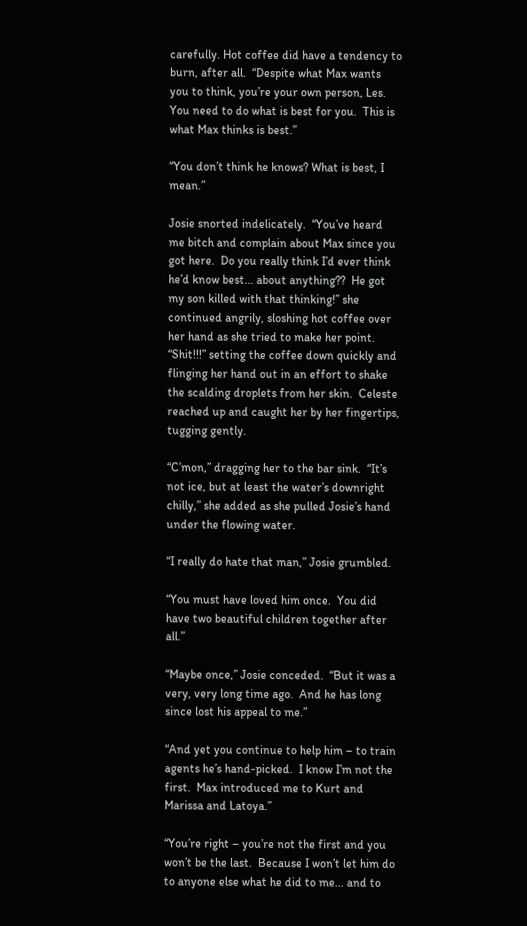carefully. Hot coffee did have a tendency to burn, after all.  “Despite what Max wants you to think, you’re your own person, Les.  You need to do what is best for you.  This is what Max thinks is best.”

“You don’t think he knows? What is best, I mean.”

Josie snorted indelicately.  “You’ve heard me bitch and complain about Max since you got here.  Do you really think I’d ever think he’d know best... about anything??  He got my son killed with that thinking!” she continued angrily, sloshing hot coffee over her hand as she tried to make her point.  “Shit!!!” setting the coffee down quickly and flinging her hand out in an effort to shake the scalding droplets from her skin.  Celeste reached up and caught her by her fingertips, tugging gently.

“C’mon,” dragging her to the bar sink.  “It’s not ice, but at least the water’s downright chilly,” she added as she pulled Josie’s hand under the flowing water.

“I really do hate that man,” Josie grumbled.

“You must have loved him once.  You did have two beautiful children together after all.”

“Maybe once,” Josie conceded.  “But it was a very, very long time ago.  And he has long since lost his appeal to me.”

“And yet you continue to help him – to train agents he’s hand-picked.  I know I’m not the first.  Max introduced me to Kurt and Marissa and Latoya.”

“You’re right – you’re not the first and you won’t be the last.  Because I won’t let him do to anyone else what he did to me... and to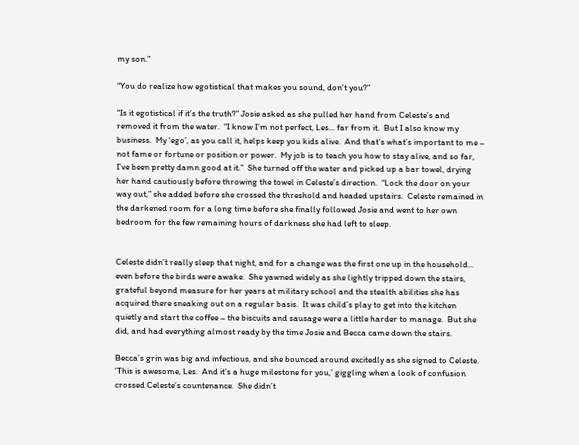my son.”

“You do realize how egotistical that makes you sound, don’t you?”

“Is it egotistical if it’s the truth?” Josie asked as she pulled her hand from Celeste’s and removed it from the water.  “I know I’m not perfect, Les... far from it.  But I also know my business.  My ‘ego’, as you call it, helps keep you kids alive.  And that’s what’s important to me – not fame or fortune or position or power.  My job is to teach you how to stay alive, and so far, I’ve been pretty damn good at it.”  She turned off the water and picked up a bar towel, drying her hand cautiously before throwing the towel in Celeste’s direction.  “Lock the door on your way out,” she added before she crossed the threshold and headed upstairs.  Celeste remained in the darkened room for a long time before she finally followed Josie and went to her own bedroom for the few remaining hours of darkness she had left to sleep.


Celeste didn’t really sleep that night, and for a change was the first one up in the household... even before the birds were awake.  She yawned widely as she lightly tripped down the stairs, grateful beyond measure for her years at military school and the stealth abilities she has acquired there sneaking out on a regular basis.  It was child’s play to get into the kitchen quietly and start the coffee – the biscuits and sausage were a little harder to manage.  But she did, and had everything almost ready by the time Josie and Becca came down the stairs.

Becca’s grin was big and infectious, and she bounced around excitedly as she signed to Celeste.  ‘This is awesome, Les.  And it’s a huge milestone for you,’ giggling when a look of confusion crossed Celeste’s countenance.  She didn’t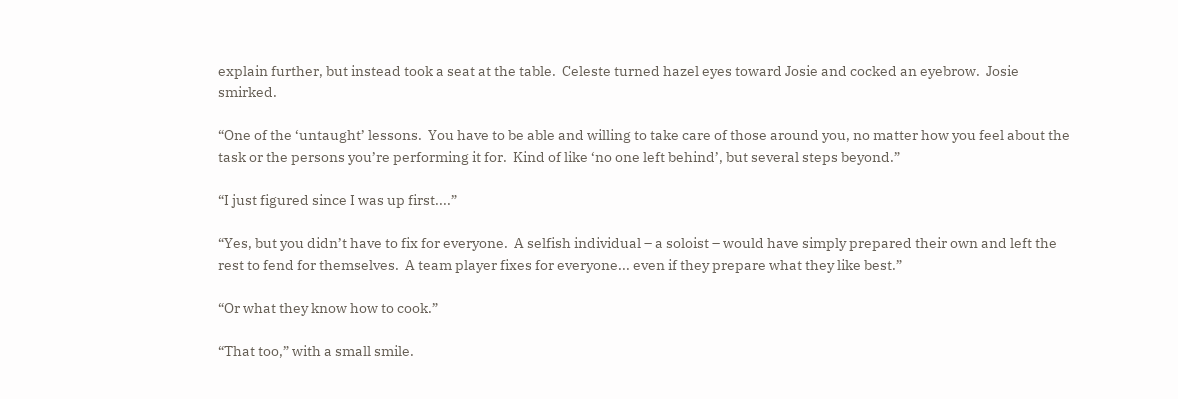explain further, but instead took a seat at the table.  Celeste turned hazel eyes toward Josie and cocked an eyebrow.  Josie smirked.

“One of the ‘untaught’ lessons.  You have to be able and willing to take care of those around you, no matter how you feel about the task or the persons you’re performing it for.  Kind of like ‘no one left behind’, but several steps beyond.”

“I just figured since I was up first....”

“Yes, but you didn’t have to fix for everyone.  A selfish individual – a soloist – would have simply prepared their own and left the rest to fend for themselves.  A team player fixes for everyone... even if they prepare what they like best.”

“Or what they know how to cook.”

“That too,” with a small smile.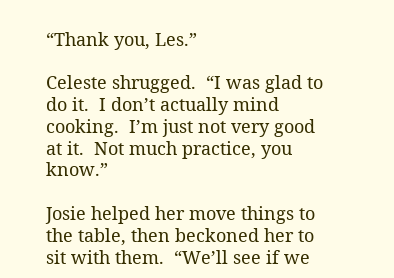“Thank you, Les.”

Celeste shrugged.  “I was glad to do it.  I don’t actually mind cooking.  I’m just not very good at it.  Not much practice, you know.”

Josie helped her move things to the table, then beckoned her to sit with them.  “We’ll see if we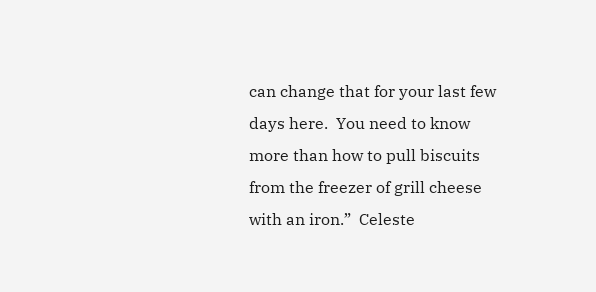can change that for your last few days here.  You need to know more than how to pull biscuits from the freezer of grill cheese with an iron.”  Celeste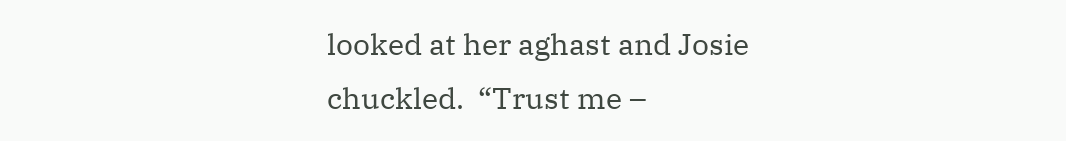looked at her aghast and Josie chuckled.  “Trust me –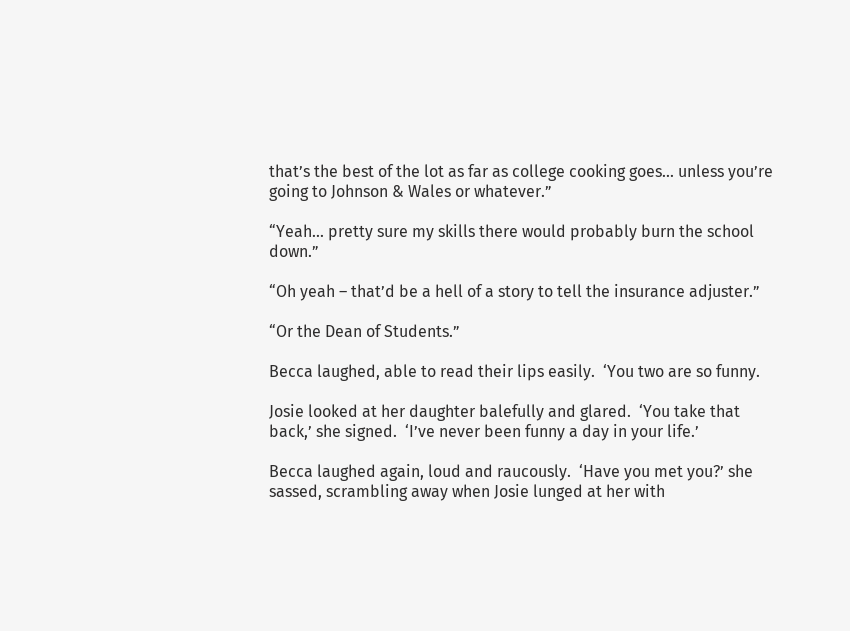that’s the best of the lot as far as college cooking goes... unless you’re going to Johnson & Wales or whatever.”

“Yeah... pretty sure my skills there would probably burn the school down.”

“Oh yeah – that’d be a hell of a story to tell the insurance adjuster.”

“Or the Dean of Students.”

Becca laughed, able to read their lips easily.  ‘You two are so funny.

Josie looked at her daughter balefully and glared.  ‘You take that back,’ she signed.  ‘I’ve never been funny a day in your life.’

Becca laughed again, loud and raucously.  ‘Have you met you?’ she sassed, scrambling away when Josie lunged at her with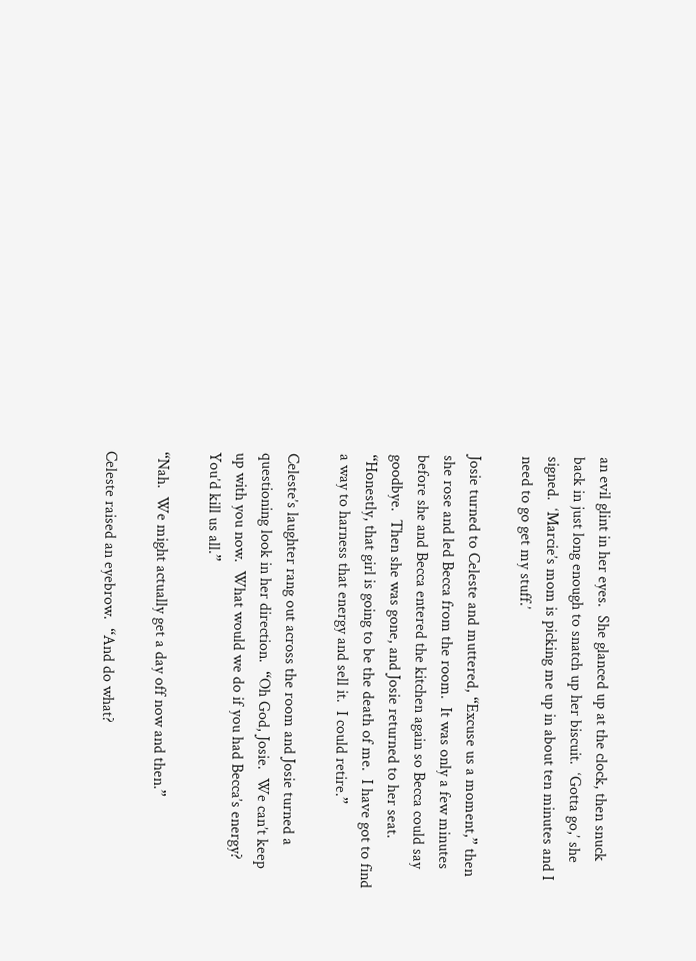an evil glint in her eyes.  She glanced up at the clock, then snuck back in just long enough to snatch up her biscuit.  ‘Gotta go,’ she signed.  ‘Marcie’s mom is picking me up in about ten minutes and I need to go get my stuff.’

Josie turned to Celeste and muttered, “Excuse us a moment,” then she rose and led Becca from the room.  It was only a few minutes before she and Becca entered the kitchen again so Becca could say goodbye.  Then she was gone, and Josie returned to her seat.  “Honestly, that girl is going to be the death of me.  I have got to find a way to harness that energy and sell it.  I could retire.”

Celeste’s laughter rang out across the room and Josie turned a questioning look in her direction.  “Oh God, Josie.  We can’t keep up with you now.  What would we do if you had Becca’s energy?  You’d kill us all.”

“Nah.  We might actually get a day off now and then.”

Celeste raised an eyebrow.  “And do what?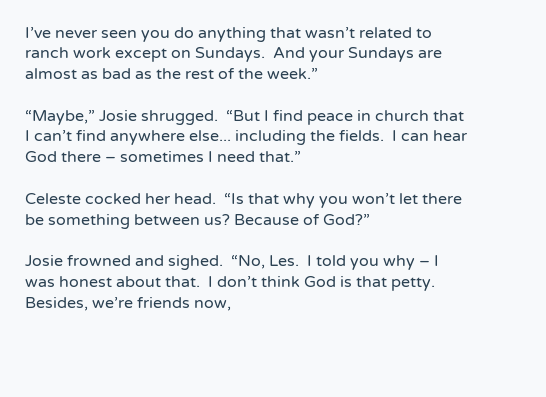I’ve never seen you do anything that wasn’t related to ranch work except on Sundays.  And your Sundays are almost as bad as the rest of the week.”

“Maybe,” Josie shrugged.  “But I find peace in church that I can’t find anywhere else... including the fields.  I can hear God there – sometimes I need that.”

Celeste cocked her head.  “Is that why you won’t let there be something between us? Because of God?”

Josie frowned and sighed.  “No, Les.  I told you why – I was honest about that.  I don’t think God is that petty.  Besides, we’re friends now,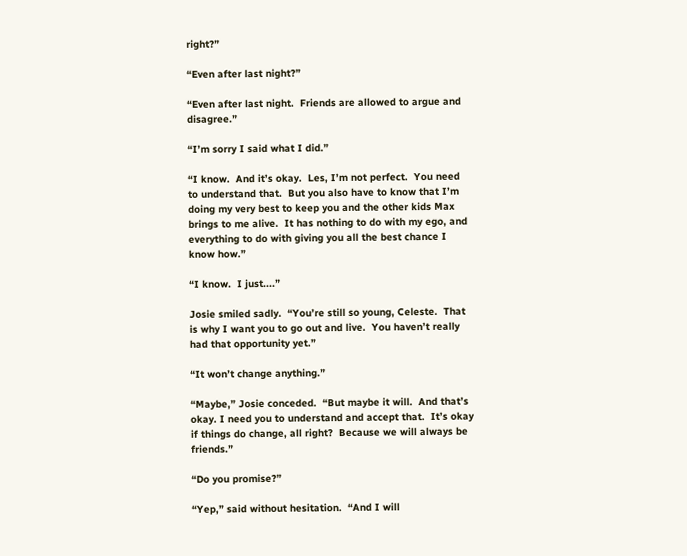right?”

“Even after last night?”

“Even after last night.  Friends are allowed to argue and disagree.”

“I’m sorry I said what I did.”

“I know.  And it’s okay.  Les, I’m not perfect.  You need to understand that.  But you also have to know that I’m doing my very best to keep you and the other kids Max brings to me alive.  It has nothing to do with my ego, and everything to do with giving you all the best chance I know how.”

“I know.  I just....”

Josie smiled sadly.  “You’re still so young, Celeste.  That is why I want you to go out and live.  You haven’t really had that opportunity yet.”

“It won’t change anything.”

“Maybe,” Josie conceded.  “But maybe it will.  And that’s okay. I need you to understand and accept that.  It’s okay if things do change, all right?  Because we will always be friends.”

“Do you promise?”

“Yep,” said without hesitation.  “And I will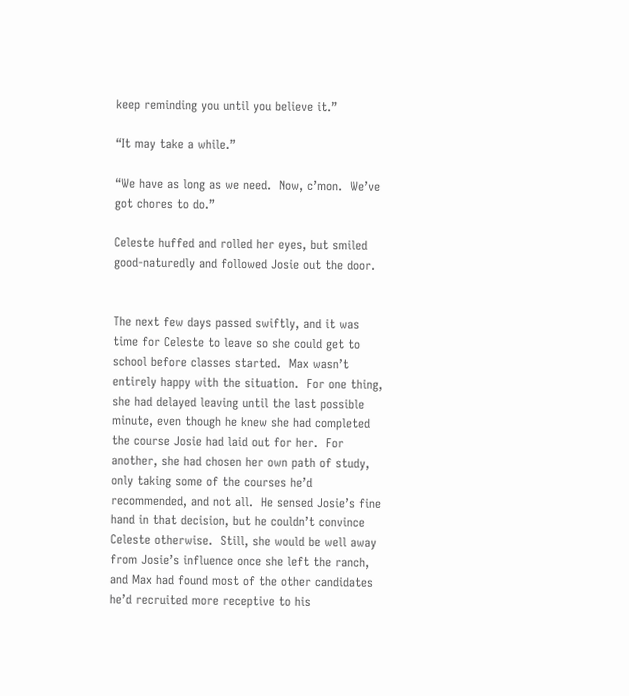keep reminding you until you believe it.”

“It may take a while.”

“We have as long as we need.  Now, c’mon.  We’ve got chores to do.”

Celeste huffed and rolled her eyes, but smiled good-naturedly and followed Josie out the door.


The next few days passed swiftly, and it was time for Celeste to leave so she could get to school before classes started.  Max wasn’t entirely happy with the situation.  For one thing, she had delayed leaving until the last possible minute, even though he knew she had completed the course Josie had laid out for her.  For another, she had chosen her own path of study, only taking some of the courses he’d recommended, and not all.  He sensed Josie’s fine hand in that decision, but he couldn’t convince Celeste otherwise.  Still, she would be well away from Josie’s influence once she left the ranch, and Max had found most of the other candidates he’d recruited more receptive to his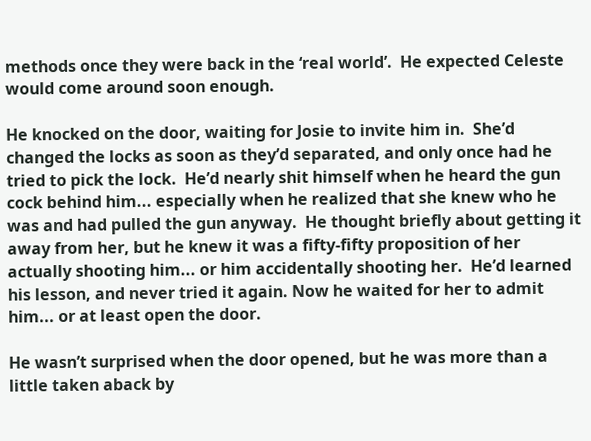methods once they were back in the ‘real world’.  He expected Celeste would come around soon enough.

He knocked on the door, waiting for Josie to invite him in.  She’d changed the locks as soon as they’d separated, and only once had he tried to pick the lock.  He’d nearly shit himself when he heard the gun cock behind him... especially when he realized that she knew who he was and had pulled the gun anyway.  He thought briefly about getting it away from her, but he knew it was a fifty-fifty proposition of her actually shooting him... or him accidentally shooting her.  He’d learned his lesson, and never tried it again. Now he waited for her to admit him... or at least open the door.

He wasn’t surprised when the door opened, but he was more than a little taken aback by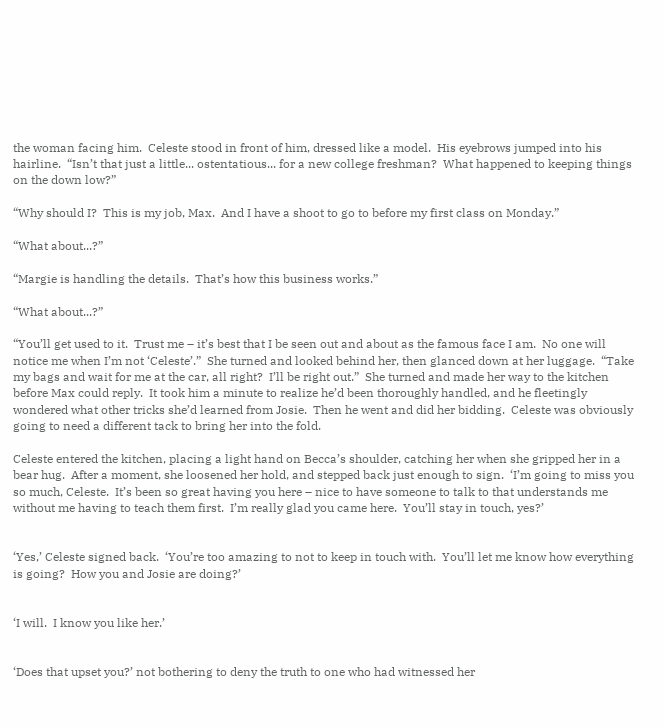the woman facing him.  Celeste stood in front of him, dressed like a model.  His eyebrows jumped into his hairline.  “Isn’t that just a little... ostentatious... for a new college freshman?  What happened to keeping things on the down low?”

“Why should I?  This is my job, Max.  And I have a shoot to go to before my first class on Monday.”

“What about...?”

“Margie is handling the details.  That’s how this business works.”

“What about...?”

“You’ll get used to it.  Trust me – it’s best that I be seen out and about as the famous face I am.  No one will notice me when I’m not ‘Celeste’.”  She turned and looked behind her, then glanced down at her luggage.  “Take my bags and wait for me at the car, all right?  I’ll be right out.”  She turned and made her way to the kitchen before Max could reply.  It took him a minute to realize he’d been thoroughly handled, and he fleetingly wondered what other tricks she’d learned from Josie.  Then he went and did her bidding.  Celeste was obviously going to need a different tack to bring her into the fold.

Celeste entered the kitchen, placing a light hand on Becca’s shoulder, catching her when she gripped her in a bear hug.  After a moment, she loosened her hold, and stepped back just enough to sign.  ‘I’m going to miss you so much, Celeste.  It’s been so great having you here – nice to have someone to talk to that understands me without me having to teach them first.  I’m really glad you came here.  You’ll stay in touch, yes?’


‘Yes,’ Celeste signed back.  ‘You’re too amazing to not to keep in touch with.  You’ll let me know how everything is going?  How you and Josie are doing?’


‘I will.  I know you like her.’


‘Does that upset you?’ not bothering to deny the truth to one who had witnessed her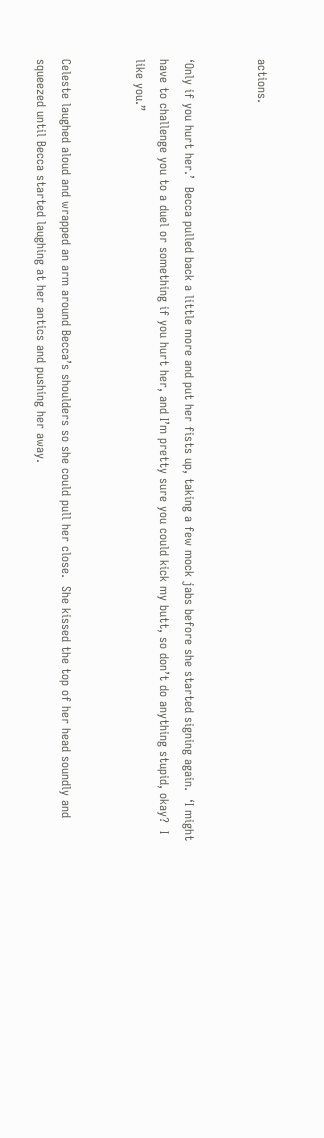actions.


‘Only if you hurt her.’  Becca pulled back a little more and put her fists up, taking a few mock jabs before she started signing again.  ‘I might have to challenge you to a duel or something if you hurt her, and I’m pretty sure you could kick my butt, so don’t do anything stupid, okay?  I like you.”


Celeste laughed aloud and wrapped an arm around Becca’s shoulders so she could pull her close.  She kissed the top of her head soundly and squeezed until Becca started laughing at her antics and pushing her away.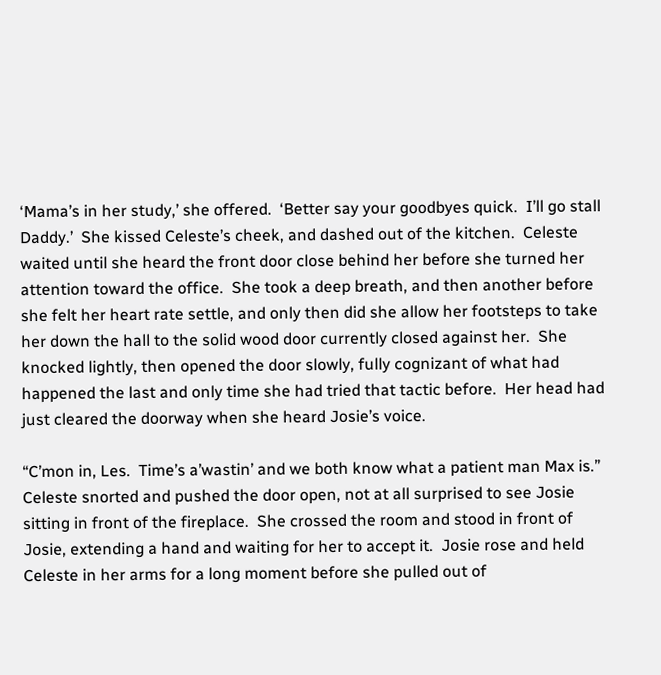‘Mama’s in her study,’ she offered.  ‘Better say your goodbyes quick.  I’ll go stall Daddy.’  She kissed Celeste’s cheek, and dashed out of the kitchen.  Celeste waited until she heard the front door close behind her before she turned her attention toward the office.  She took a deep breath, and then another before she felt her heart rate settle, and only then did she allow her footsteps to take her down the hall to the solid wood door currently closed against her.  She knocked lightly, then opened the door slowly, fully cognizant of what had happened the last and only time she had tried that tactic before.  Her head had just cleared the doorway when she heard Josie’s voice.

“C’mon in, Les.  Time’s a’wastin’ and we both know what a patient man Max is.”  Celeste snorted and pushed the door open, not at all surprised to see Josie sitting in front of the fireplace.  She crossed the room and stood in front of Josie, extending a hand and waiting for her to accept it.  Josie rose and held Celeste in her arms for a long moment before she pulled out of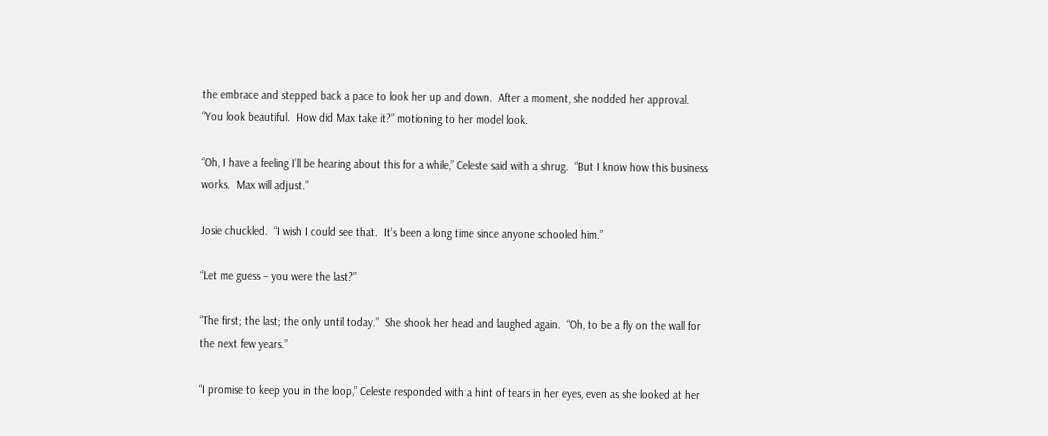the embrace and stepped back a pace to look her up and down.  After a moment, she nodded her approval.  “You look beautiful.  How did Max take it?” motioning to her model look.

“Oh, I have a feeling I’ll be hearing about this for a while,” Celeste said with a shrug.  “But I know how this business works.  Max will adjust.”

Josie chuckled.  “I wish I could see that.  It’s been a long time since anyone schooled him.”

“Let me guess – you were the last?”

“The first; the last; the only until today.”  She shook her head and laughed again.  “Oh, to be a fly on the wall for the next few years.”

“I promise to keep you in the loop,” Celeste responded with a hint of tears in her eyes, even as she looked at her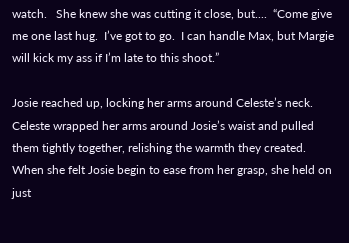watch.   She knew she was cutting it close, but....  “Come give me one last hug.  I’ve got to go.  I can handle Max, but Margie will kick my ass if I’m late to this shoot.”

Josie reached up, locking her arms around Celeste’s neck.  Celeste wrapped her arms around Josie’s waist and pulled them tightly together, relishing the warmth they created.  When she felt Josie begin to ease from her grasp, she held on just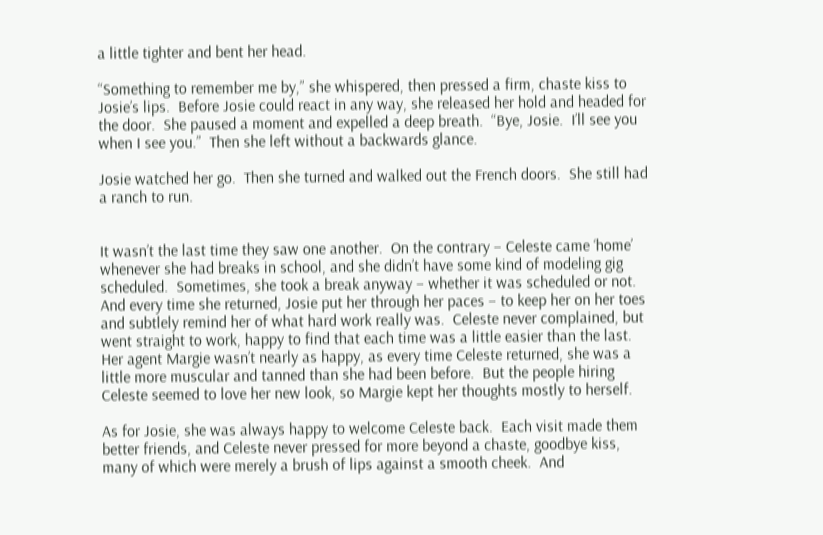a little tighter and bent her head.

“Something to remember me by,” she whispered, then pressed a firm, chaste kiss to Josie’s lips.  Before Josie could react in any way, she released her hold and headed for the door.  She paused a moment and expelled a deep breath.  “Bye, Josie.  I’ll see you when I see you.”  Then she left without a backwards glance.

Josie watched her go.  Then she turned and walked out the French doors.  She still had a ranch to run.


It wasn’t the last time they saw one another.  On the contrary – Celeste came ‘home’ whenever she had breaks in school, and she didn’t have some kind of modeling gig scheduled.  Sometimes, she took a break anyway – whether it was scheduled or not.  And every time she returned, Josie put her through her paces – to keep her on her toes and subtlely remind her of what hard work really was.  Celeste never complained, but went straight to work, happy to find that each time was a little easier than the last.  Her agent Margie wasn’t nearly as happy, as every time Celeste returned, she was a little more muscular and tanned than she had been before.  But the people hiring Celeste seemed to love her new look, so Margie kept her thoughts mostly to herself.

As for Josie, she was always happy to welcome Celeste back.  Each visit made them better friends, and Celeste never pressed for more beyond a chaste, goodbye kiss, many of which were merely a brush of lips against a smooth cheek.  And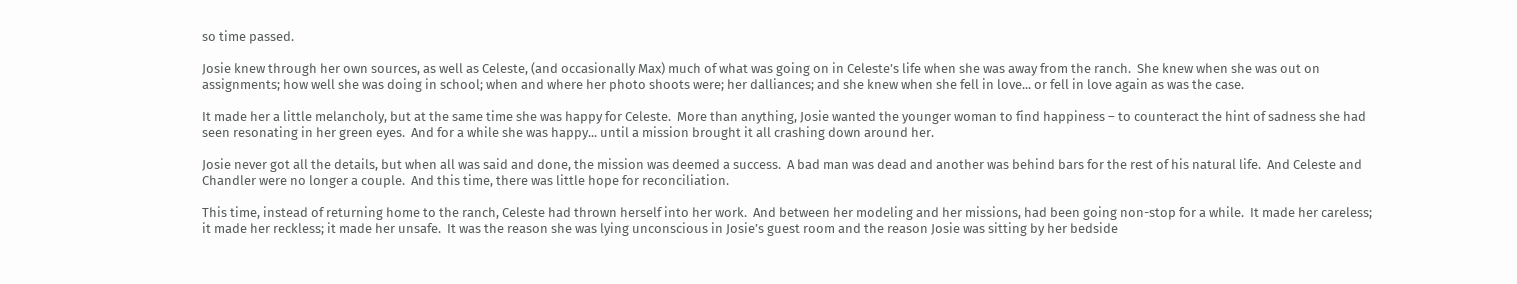so time passed.

Josie knew through her own sources, as well as Celeste, (and occasionally Max) much of what was going on in Celeste’s life when she was away from the ranch.  She knew when she was out on assignments; how well she was doing in school; when and where her photo shoots were; her dalliances; and she knew when she fell in love... or fell in love again as was the case.

It made her a little melancholy, but at the same time she was happy for Celeste.  More than anything, Josie wanted the younger woman to find happiness – to counteract the hint of sadness she had seen resonating in her green eyes.  And for a while she was happy... until a mission brought it all crashing down around her.

Josie never got all the details, but when all was said and done, the mission was deemed a success.  A bad man was dead and another was behind bars for the rest of his natural life.  And Celeste and Chandler were no longer a couple.  And this time, there was little hope for reconciliation.

This time, instead of returning home to the ranch, Celeste had thrown herself into her work.  And between her modeling and her missions, had been going non-stop for a while.  It made her careless; it made her reckless; it made her unsafe.  It was the reason she was lying unconscious in Josie’s guest room and the reason Josie was sitting by her bedside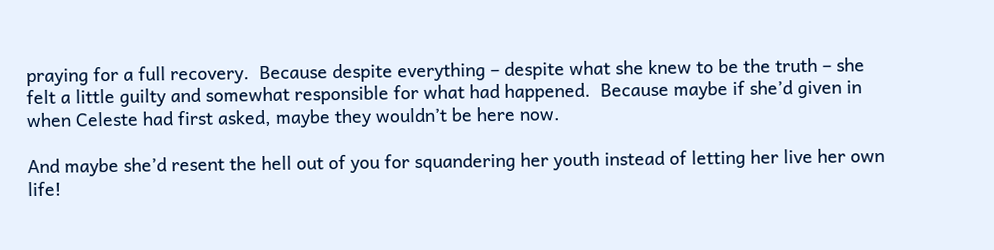praying for a full recovery.  Because despite everything – despite what she knew to be the truth – she felt a little guilty and somewhat responsible for what had happened.  Because maybe if she’d given in when Celeste had first asked, maybe they wouldn’t be here now.

And maybe she’d resent the hell out of you for squandering her youth instead of letting her live her own life!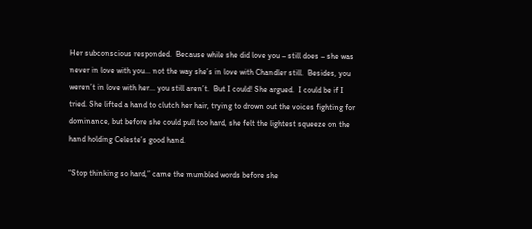Her subconscious responded.  Because while she did love you – still does – she was never in love with you... not the way she’s in love with Chandler still.  Besides, you weren’t in love with her... you still aren’t.  But I could! She argued.  I could be if I tried. She lifted a hand to clutch her hair, trying to drown out the voices fighting for dominance, but before she could pull too hard, she felt the lightest squeeze on the hand holding Celeste’s good hand.

“Stop thinking so hard,” came the mumbled words before she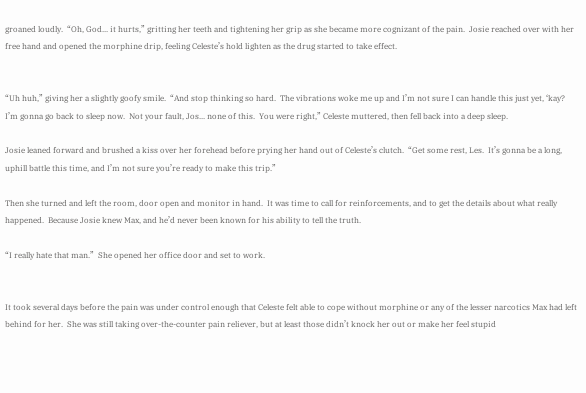groaned loudly.  “Oh, God... it hurts,” gritting her teeth and tightening her grip as she became more cognizant of the pain.  Josie reached over with her free hand and opened the morphine drip, feeling Celeste’s hold lighten as the drug started to take effect.


“Uh huh,” giving her a slightly goofy smile.  “And stop thinking so hard.  The vibrations woke me up and I’m not sure I can handle this just yet, ‘kay?  I’m gonna go back to sleep now.  Not your fault, Jos... none of this.  You were right,” Celeste muttered, then fell back into a deep sleep.

Josie leaned forward and brushed a kiss over her forehead before prying her hand out of Celeste’s clutch.  “Get some rest, Les.  It’s gonna be a long, uphill battle this time, and I’m not sure you’re ready to make this trip.”

Then she turned and left the room, door open and monitor in hand.  It was time to call for reinforcements, and to get the details about what really happened.  Because Josie knew Max, and he’d never been known for his ability to tell the truth.

“I really hate that man.”  She opened her office door and set to work.


It took several days before the pain was under control enough that Celeste felt able to cope without morphine or any of the lesser narcotics Max had left behind for her.  She was still taking over-the-counter pain reliever, but at least those didn’t knock her out or make her feel stupid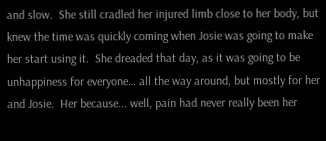and slow.  She still cradled her injured limb close to her body, but knew the time was quickly coming when Josie was going to make her start using it.  She dreaded that day, as it was going to be unhappiness for everyone… all the way around, but mostly for her and Josie.  Her because... well, pain had never really been her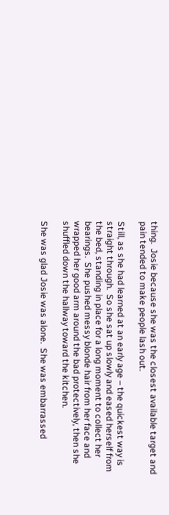thing.  Josie because she was the closest available target and pain tended to make people lash out.

Still, as she had learned at an early age – the quickest way is straight through.  So she sat up slowly and eased herself from the bed, standing in place for a long moment to collect her bearings.  She pushed messy blonde hair from her face and wrapped her good arm around the bad protectively, then she shuffled down the hallway toward the kitchen.

She was glad Josie was alone.  She was embarrassed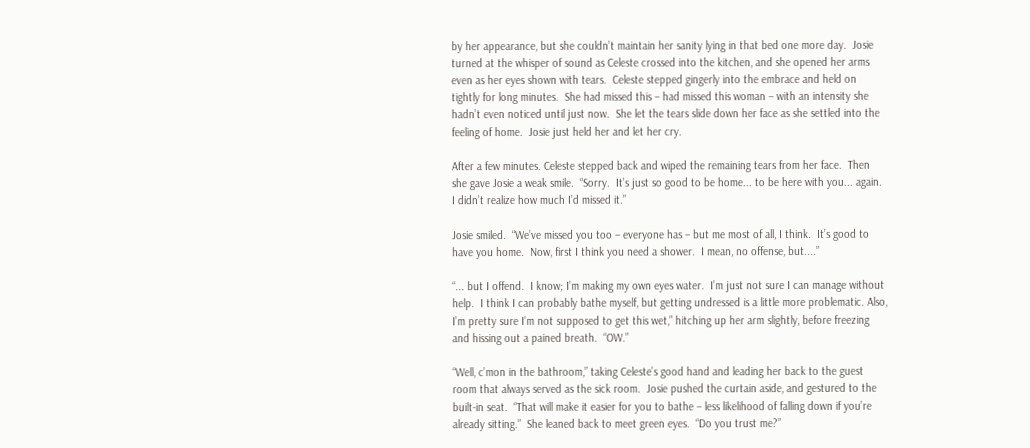by her appearance, but she couldn’t maintain her sanity lying in that bed one more day.  Josie turned at the whisper of sound as Celeste crossed into the kitchen, and she opened her arms even as her eyes shown with tears.  Celeste stepped gingerly into the embrace and held on tightly for long minutes.  She had missed this – had missed this woman – with an intensity she hadn’t even noticed until just now.  She let the tears slide down her face as she settled into the feeling of home.  Josie just held her and let her cry.

After a few minutes. Celeste stepped back and wiped the remaining tears from her face.  Then she gave Josie a weak smile.  “Sorry.  It’s just so good to be home... to be here with you... again.  I didn’t realize how much I’d missed it.”

Josie smiled.  “We’ve missed you too – everyone has – but me most of all, I think.  It’s good to have you home.  Now, first I think you need a shower.  I mean, no offense, but....”

“... but I offend.  I know; I’m making my own eyes water.  I’m just not sure I can manage without help.  I think I can probably bathe myself, but getting undressed is a little more problematic. Also, I’m pretty sure I’m not supposed to get this wet,” hitching up her arm slightly, before freezing and hissing out a pained breath.  “OW.”

“Well, c’mon in the bathroom,” taking Celeste’s good hand and leading her back to the guest room that always served as the sick room.  Josie pushed the curtain aside, and gestured to the built-in seat.  “That will make it easier for you to bathe – less likelihood of falling down if you’re already sitting.”  She leaned back to meet green eyes.  “Do you trust me?”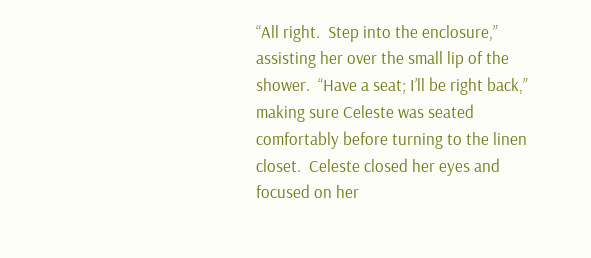“All right.  Step into the enclosure,” assisting her over the small lip of the shower.  “Have a seat; I’ll be right back,” making sure Celeste was seated comfortably before turning to the linen closet.  Celeste closed her eyes and focused on her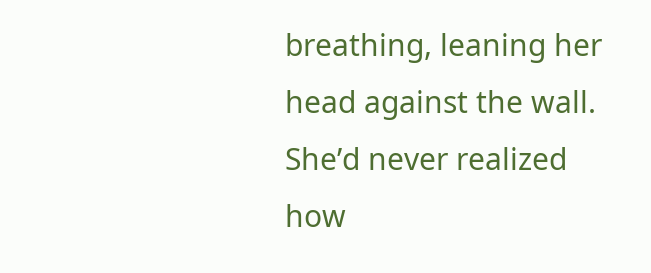breathing, leaning her head against the wall.  She’d never realized how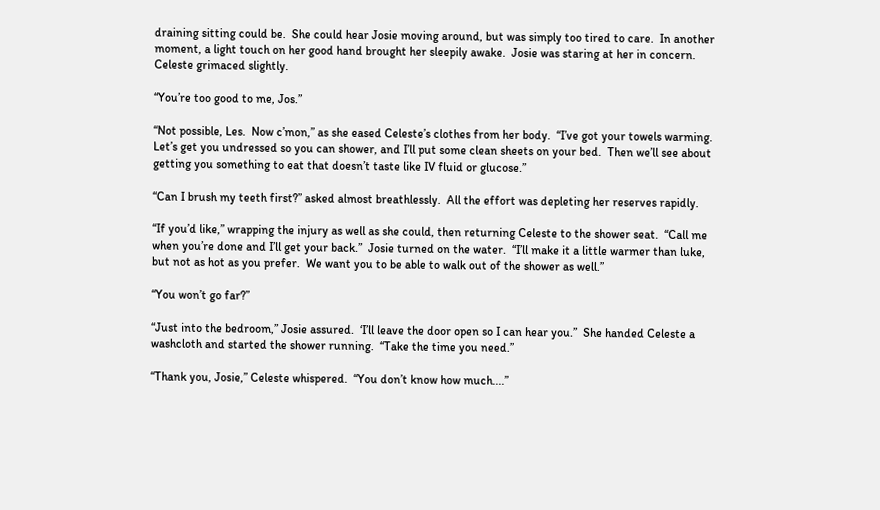draining sitting could be.  She could hear Josie moving around, but was simply too tired to care.  In another moment, a light touch on her good hand brought her sleepily awake.  Josie was staring at her in concern.  Celeste grimaced slightly.

“You’re too good to me, Jos.”

“Not possible, Les.  Now c’mon,” as she eased Celeste’s clothes from her body.  “I’ve got your towels warming.  Let’s get you undressed so you can shower, and I’ll put some clean sheets on your bed.  Then we’ll see about getting you something to eat that doesn’t taste like IV fluid or glucose.”

“Can I brush my teeth first?” asked almost breathlessly.  All the effort was depleting her reserves rapidly.

“If you’d like,” wrapping the injury as well as she could, then returning Celeste to the shower seat.  “Call me when you’re done and I’ll get your back.”  Josie turned on the water.  “I’ll make it a little warmer than luke, but not as hot as you prefer.  We want you to be able to walk out of the shower as well.”

“You won’t go far?”

“Just into the bedroom,” Josie assured.  ‘I’ll leave the door open so I can hear you.”  She handed Celeste a washcloth and started the shower running.  “Take the time you need.”

“Thank you, Josie,” Celeste whispered.  “You don’t know how much....”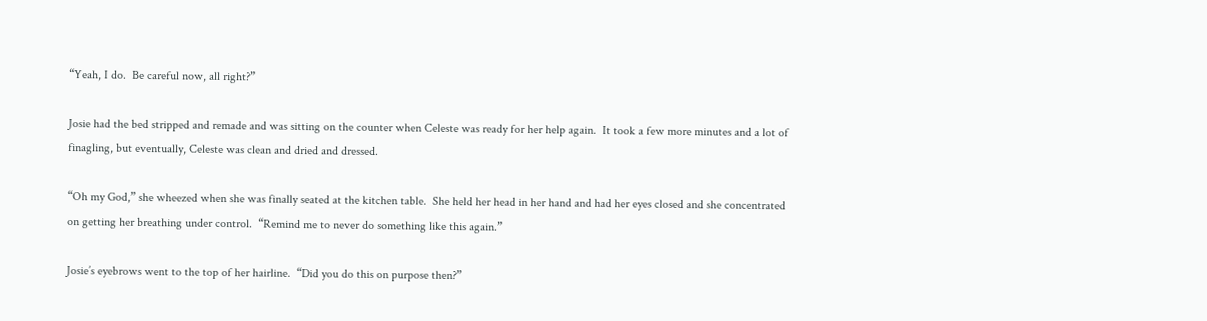“Yeah, I do.  Be careful now, all right?”

Josie had the bed stripped and remade and was sitting on the counter when Celeste was ready for her help again.  It took a few more minutes and a lot of finagling, but eventually, Celeste was clean and dried and dressed.

“Oh my God,” she wheezed when she was finally seated at the kitchen table.  She held her head in her hand and had her eyes closed and she concentrated on getting her breathing under control.  “Remind me to never do something like this again.”

Josie’s eyebrows went to the top of her hairline.  “Did you do this on purpose then?”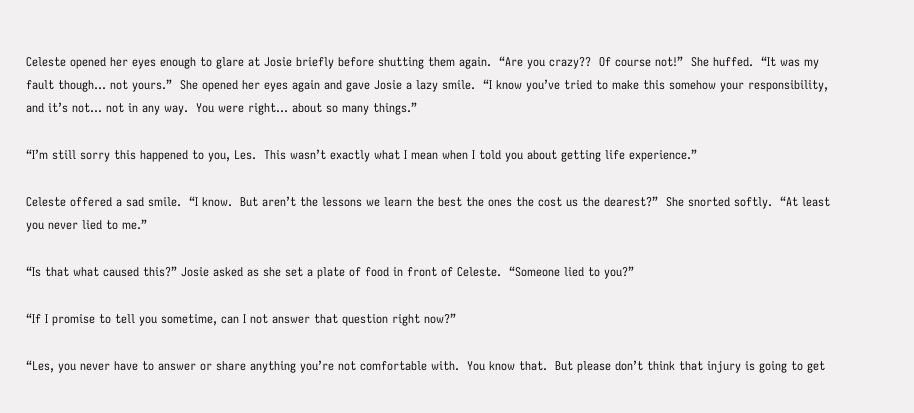Celeste opened her eyes enough to glare at Josie briefly before shutting them again.  “Are you crazy??  Of course not!”  She huffed.  “It was my fault though... not yours.”  She opened her eyes again and gave Josie a lazy smile.  “I know you’ve tried to make this somehow your responsibility, and it’s not... not in any way.  You were right... about so many things.”

“I’m still sorry this happened to you, Les.  This wasn’t exactly what I mean when I told you about getting life experience.”

Celeste offered a sad smile.  “I know.  But aren’t the lessons we learn the best the ones the cost us the dearest?”  She snorted softly.  “At least you never lied to me.”

“Is that what caused this?” Josie asked as she set a plate of food in front of Celeste.  “Someone lied to you?”

“If I promise to tell you sometime, can I not answer that question right now?”

“Les, you never have to answer or share anything you’re not comfortable with.  You know that.  But please don’t think that injury is going to get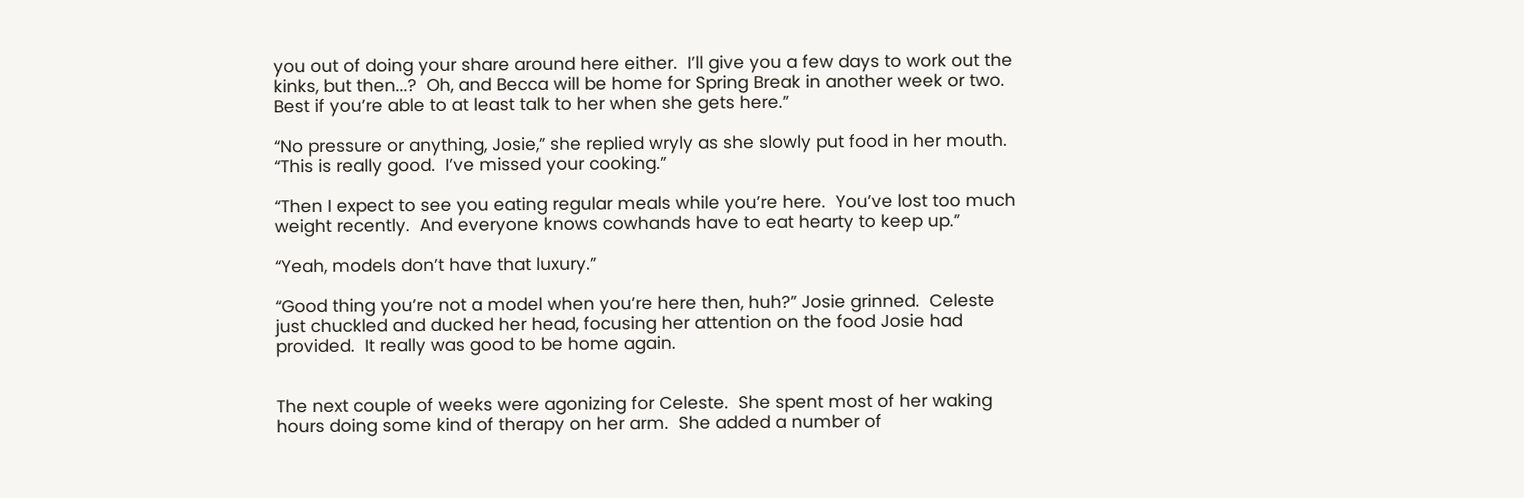you out of doing your share around here either.  I’ll give you a few days to work out the kinks, but then...?  Oh, and Becca will be home for Spring Break in another week or two. Best if you’re able to at least talk to her when she gets here.”

“No pressure or anything, Josie,” she replied wryly as she slowly put food in her mouth.  “This is really good.  I’ve missed your cooking.”

“Then I expect to see you eating regular meals while you’re here.  You’ve lost too much weight recently.  And everyone knows cowhands have to eat hearty to keep up.”

“Yeah, models don’t have that luxury.”

“Good thing you’re not a model when you’re here then, huh?” Josie grinned.  Celeste just chuckled and ducked her head, focusing her attention on the food Josie had provided.  It really was good to be home again.


The next couple of weeks were agonizing for Celeste.  She spent most of her waking hours doing some kind of therapy on her arm.  She added a number of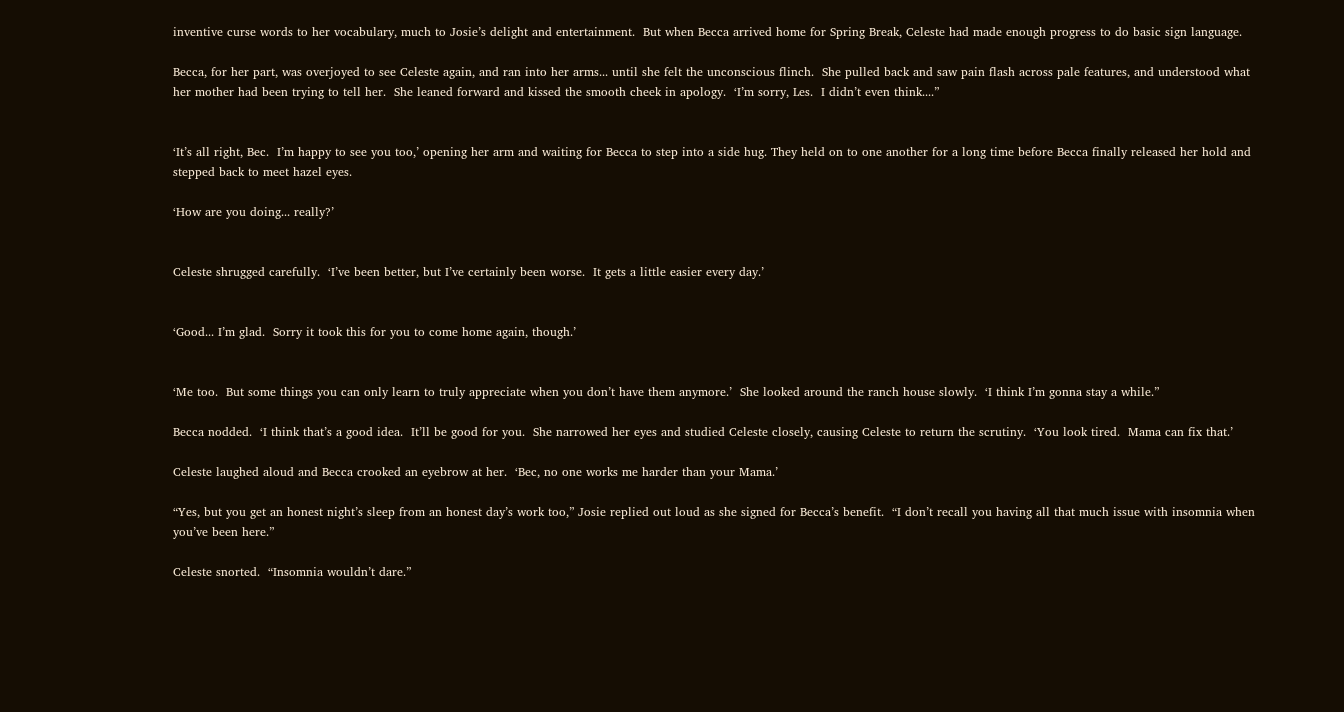inventive curse words to her vocabulary, much to Josie’s delight and entertainment.  But when Becca arrived home for Spring Break, Celeste had made enough progress to do basic sign language.

Becca, for her part, was overjoyed to see Celeste again, and ran into her arms... until she felt the unconscious flinch.  She pulled back and saw pain flash across pale features, and understood what her mother had been trying to tell her.  She leaned forward and kissed the smooth cheek in apology.  ‘I’m sorry, Les.  I didn’t even think....”


‘It’s all right, Bec.  I’m happy to see you too,’ opening her arm and waiting for Becca to step into a side hug. They held on to one another for a long time before Becca finally released her hold and stepped back to meet hazel eyes.

‘How are you doing... really?’


Celeste shrugged carefully.  ‘I’ve been better, but I’ve certainly been worse.  It gets a little easier every day.’


‘Good... I’m glad.  Sorry it took this for you to come home again, though.’


‘Me too.  But some things you can only learn to truly appreciate when you don’t have them anymore.’  She looked around the ranch house slowly.  ‘I think I’m gonna stay a while.”

Becca nodded.  ‘I think that’s a good idea.  It’ll be good for you.  She narrowed her eyes and studied Celeste closely, causing Celeste to return the scrutiny.  ‘You look tired.  Mama can fix that.’

Celeste laughed aloud and Becca crooked an eyebrow at her.  ‘Bec, no one works me harder than your Mama.’

“Yes, but you get an honest night’s sleep from an honest day’s work too,” Josie replied out loud as she signed for Becca’s benefit.  “I don’t recall you having all that much issue with insomnia when you’ve been here.”

Celeste snorted.  “Insomnia wouldn’t dare.”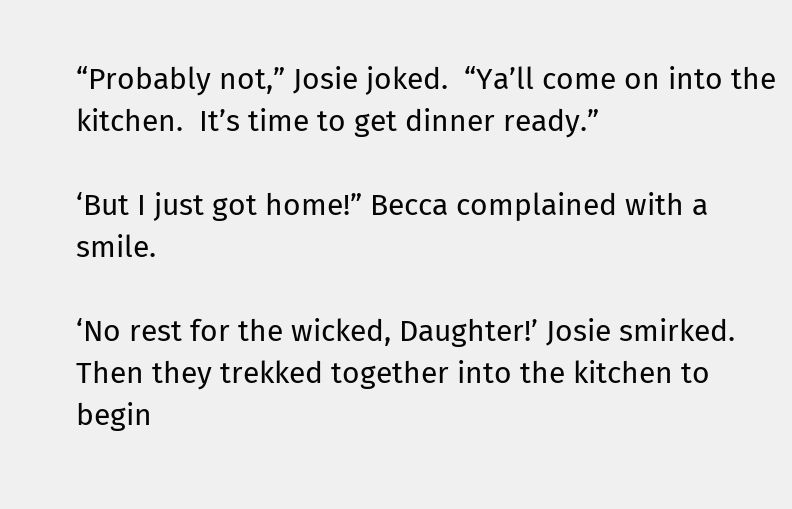“Probably not,” Josie joked.  “Ya’ll come on into the kitchen.  It’s time to get dinner ready.”

‘But I just got home!” Becca complained with a smile.

‘No rest for the wicked, Daughter!’ Josie smirked.  Then they trekked together into the kitchen to begin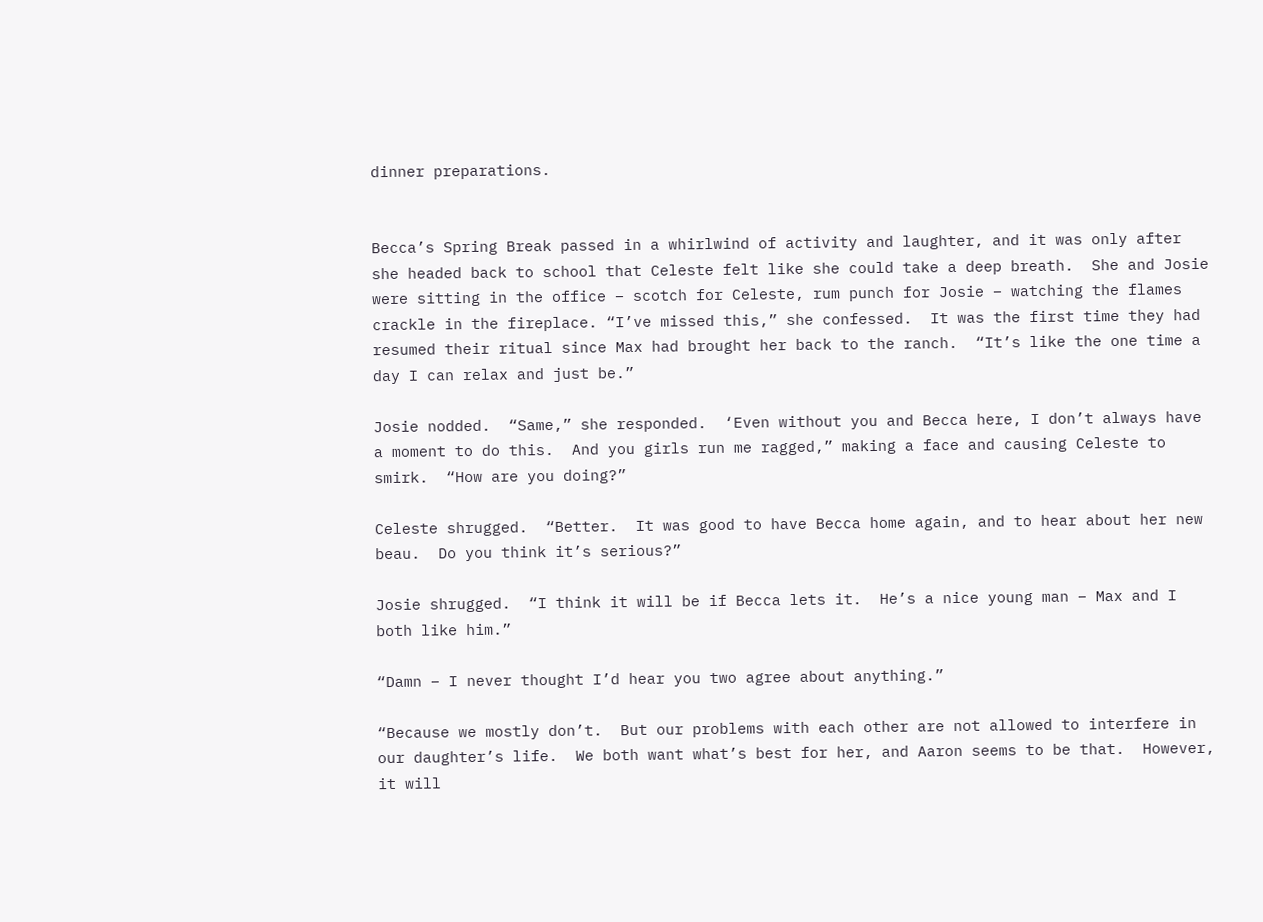dinner preparations.


Becca’s Spring Break passed in a whirlwind of activity and laughter, and it was only after she headed back to school that Celeste felt like she could take a deep breath.  She and Josie were sitting in the office – scotch for Celeste, rum punch for Josie – watching the flames crackle in the fireplace. “I’ve missed this,” she confessed.  It was the first time they had resumed their ritual since Max had brought her back to the ranch.  “It’s like the one time a day I can relax and just be.”

Josie nodded.  “Same,” she responded.  ‘Even without you and Becca here, I don’t always have a moment to do this.  And you girls run me ragged,” making a face and causing Celeste to smirk.  “How are you doing?”

Celeste shrugged.  “Better.  It was good to have Becca home again, and to hear about her new beau.  Do you think it’s serious?”

Josie shrugged.  “I think it will be if Becca lets it.  He’s a nice young man – Max and I both like him.”

“Damn – I never thought I’d hear you two agree about anything.”

“Because we mostly don’t.  But our problems with each other are not allowed to interfere in our daughter’s life.  We both want what’s best for her, and Aaron seems to be that.  However, it will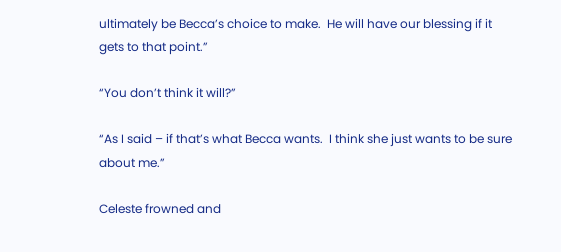ultimately be Becca’s choice to make.  He will have our blessing if it gets to that point.”

“You don’t think it will?”

“As I said – if that’s what Becca wants.  I think she just wants to be sure about me.”

Celeste frowned and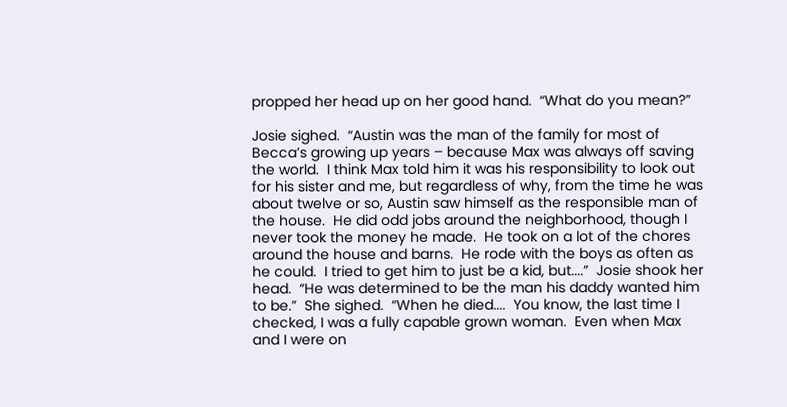propped her head up on her good hand.  “What do you mean?”

Josie sighed.  “Austin was the man of the family for most of Becca’s growing up years – because Max was always off saving the world.  I think Max told him it was his responsibility to look out for his sister and me, but regardless of why, from the time he was about twelve or so, Austin saw himself as the responsible man of the house.  He did odd jobs around the neighborhood, though I never took the money he made.  He took on a lot of the chores around the house and barns.  He rode with the boys as often as he could.  I tried to get him to just be a kid, but....”  Josie shook her head.  “He was determined to be the man his daddy wanted him to be.”  She sighed.  “When he died....  You know, the last time I checked, I was a fully capable grown woman.  Even when Max and I were on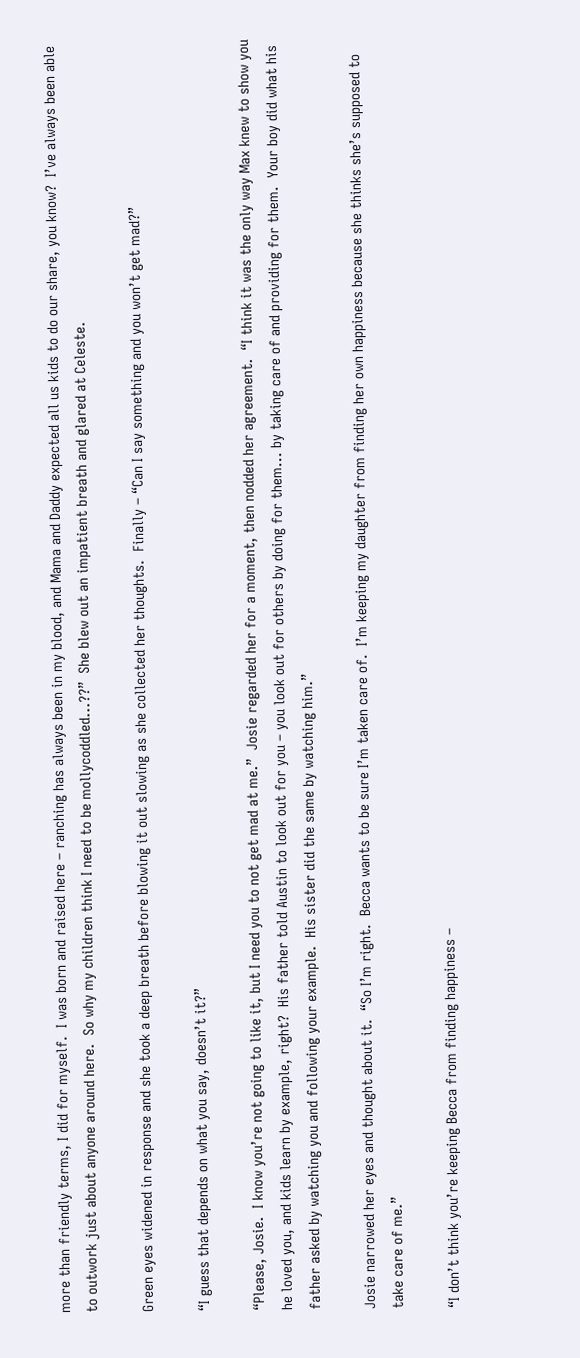more than friendly terms, I did for myself.  I was born and raised here – ranching has always been in my blood, and Mama and Daddy expected all us kids to do our share, you know?  I’ve always been able to outwork just about anyone around here.  So why my children think I need to be mollycoddled...??”  She blew out an impatient breath and glared at Celeste.

Green eyes widened in response and she took a deep breath before blowing it out slowing as she collected her thoughts.  Finally – “Can I say something and you won’t get mad?”

“I guess that depends on what you say, doesn’t it?”

“Please, Josie.  I know you’re not going to like it, but I need you to not get mad at me.”  Josie regarded her for a moment, then nodded her agreement.  “I think it was the only way Max knew to show you he loved you, and kids learn by example, right?  His father told Austin to look out for you – you look out for others by doing for them... by taking care of and providing for them.  Your boy did what his father asked by watching you and following your example.  His sister did the same by watching him.”

Josie narrowed her eyes and thought about it.  “So I’m right.  Becca wants to be sure I’m taken care of.  I’m keeping my daughter from finding her own happiness because she thinks she’s supposed to take care of me.”

“I don’t think you’re keeping Becca from finding happiness –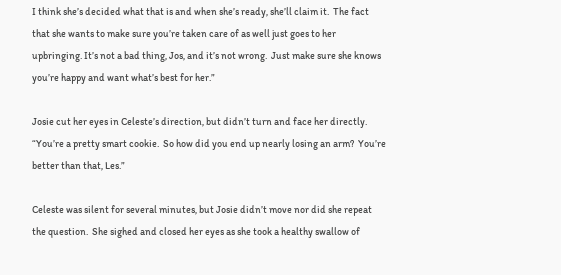I think she’s decided what that is and when she’s ready, she’ll claim it.  The fact that she wants to make sure you’re taken care of as well just goes to her upbringing. It’s not a bad thing, Jos, and it’s not wrong.  Just make sure she knows you’re happy and want what’s best for her.”

Josie cut her eyes in Celeste’s direction, but didn’t turn and face her directly.  “You’re a pretty smart cookie.  So how did you end up nearly losing an arm?  You’re better than that, Les.”

Celeste was silent for several minutes, but Josie didn’t move nor did she repeat the question.  She sighed and closed her eyes as she took a healthy swallow of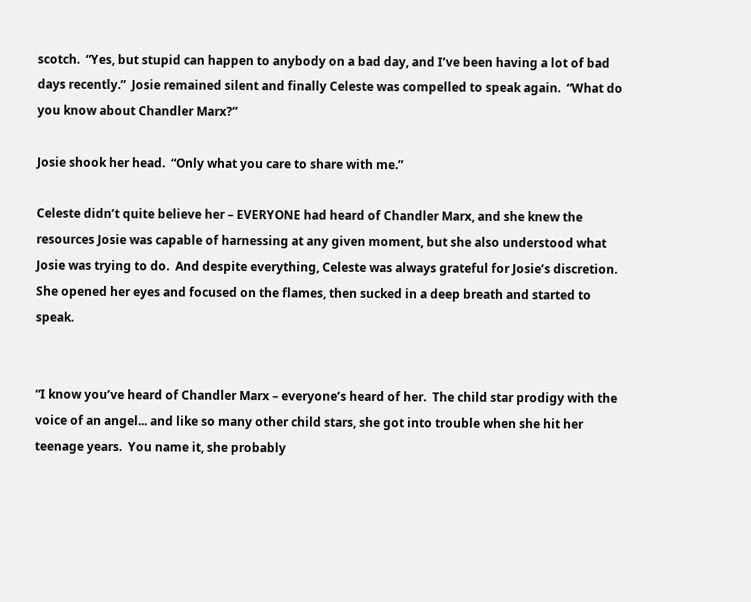scotch.  “Yes, but stupid can happen to anybody on a bad day, and I’ve been having a lot of bad days recently.”  Josie remained silent and finally Celeste was compelled to speak again.  “What do you know about Chandler Marx?”

Josie shook her head.  “Only what you care to share with me.”

Celeste didn’t quite believe her – EVERYONE had heard of Chandler Marx, and she knew the resources Josie was capable of harnessing at any given moment, but she also understood what Josie was trying to do.  And despite everything, Celeste was always grateful for Josie’s discretion.  She opened her eyes and focused on the flames, then sucked in a deep breath and started to speak.


“I know you’ve heard of Chandler Marx – everyone’s heard of her.  The child star prodigy with the voice of an angel... and like so many other child stars, she got into trouble when she hit her teenage years.  You name it, she probably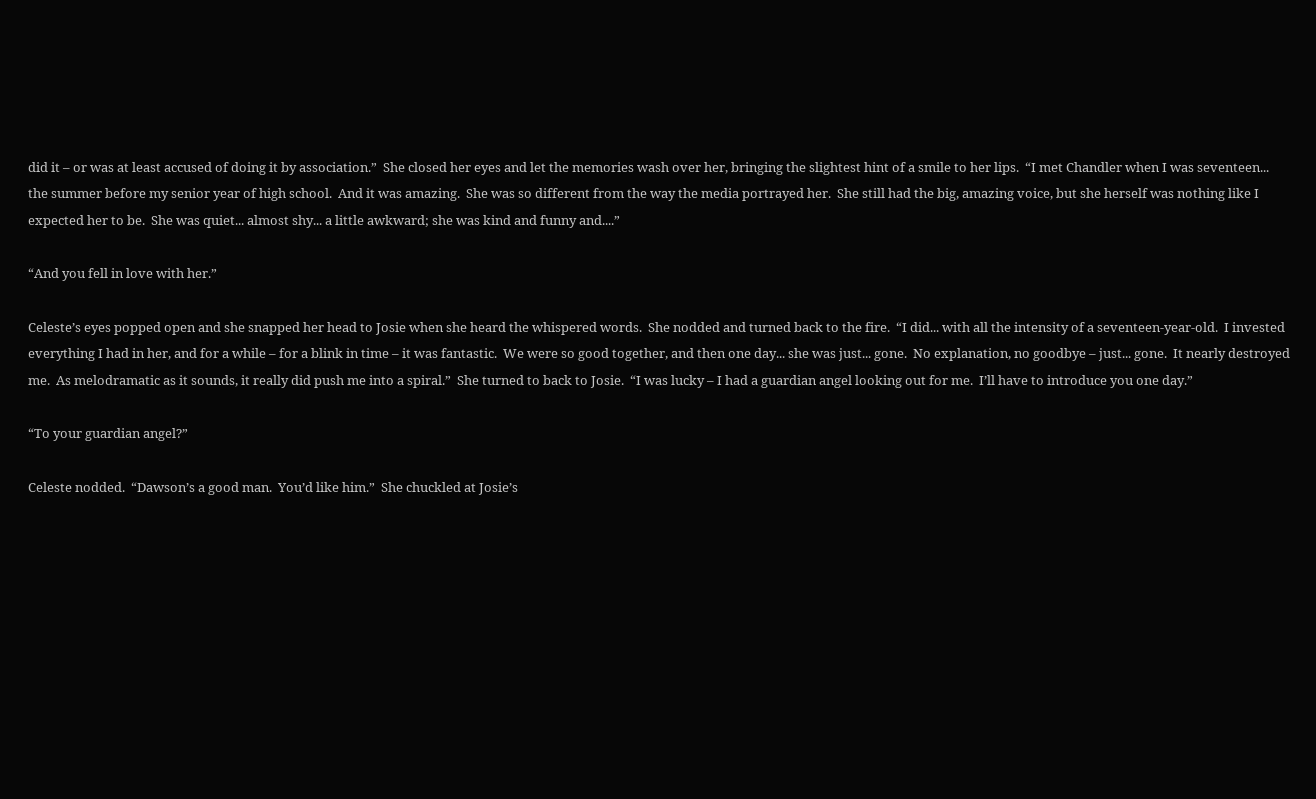did it – or was at least accused of doing it by association.”  She closed her eyes and let the memories wash over her, bringing the slightest hint of a smile to her lips.  “I met Chandler when I was seventeen... the summer before my senior year of high school.  And it was amazing.  She was so different from the way the media portrayed her.  She still had the big, amazing voice, but she herself was nothing like I expected her to be.  She was quiet... almost shy... a little awkward; she was kind and funny and....”

“And you fell in love with her.”

Celeste’s eyes popped open and she snapped her head to Josie when she heard the whispered words.  She nodded and turned back to the fire.  “I did... with all the intensity of a seventeen-year-old.  I invested everything I had in her, and for a while – for a blink in time – it was fantastic.  We were so good together, and then one day... she was just... gone.  No explanation, no goodbye – just... gone.  It nearly destroyed me.  As melodramatic as it sounds, it really did push me into a spiral.”  She turned to back to Josie.  “I was lucky – I had a guardian angel looking out for me.  I’ll have to introduce you one day.”

“To your guardian angel?”

Celeste nodded.  “Dawson’s a good man.  You’d like him.”  She chuckled at Josie’s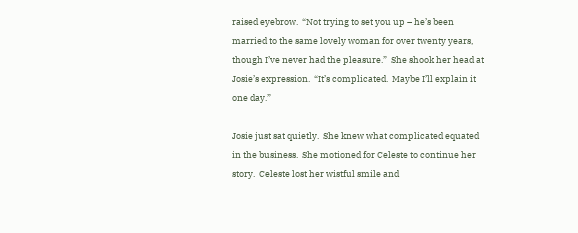raised eyebrow.  “Not trying to set you up – he’s been married to the same lovely woman for over twenty years, though I’ve never had the pleasure.”  She shook her head at Josie’s expression.  “It’s complicated.  Maybe I’ll explain it one day.”

Josie just sat quietly.  She knew what complicated equated in the business.  She motioned for Celeste to continue her story.  Celeste lost her wistful smile and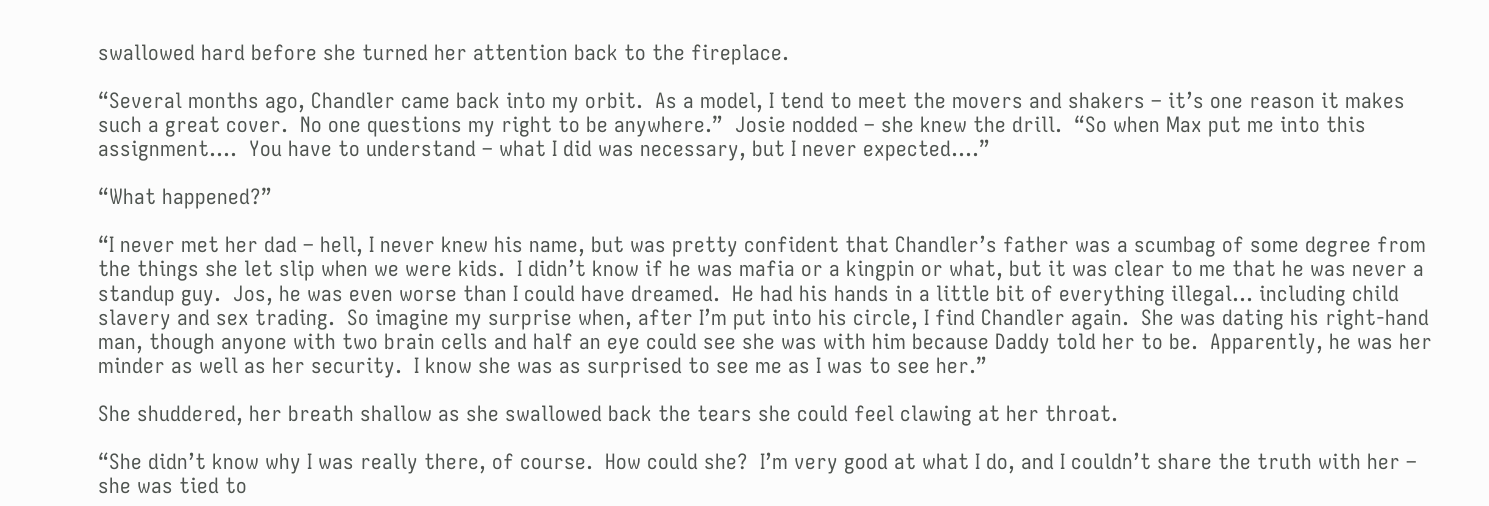swallowed hard before she turned her attention back to the fireplace.

“Several months ago, Chandler came back into my orbit.  As a model, I tend to meet the movers and shakers – it’s one reason it makes such a great cover.  No one questions my right to be anywhere.”  Josie nodded – she knew the drill.  “So when Max put me into this assignment....  You have to understand – what I did was necessary, but I never expected....”

“What happened?”

“I never met her dad – hell, I never knew his name, but was pretty confident that Chandler’s father was a scumbag of some degree from the things she let slip when we were kids.  I didn’t know if he was mafia or a kingpin or what, but it was clear to me that he was never a standup guy.  Jos, he was even worse than I could have dreamed.  He had his hands in a little bit of everything illegal... including child slavery and sex trading.  So imagine my surprise when, after I’m put into his circle, I find Chandler again.  She was dating his right-hand man, though anyone with two brain cells and half an eye could see she was with him because Daddy told her to be.  Apparently, he was her minder as well as her security.  I know she was as surprised to see me as I was to see her.”

She shuddered, her breath shallow as she swallowed back the tears she could feel clawing at her throat.

“She didn’t know why I was really there, of course.  How could she?  I’m very good at what I do, and I couldn’t share the truth with her – she was tied to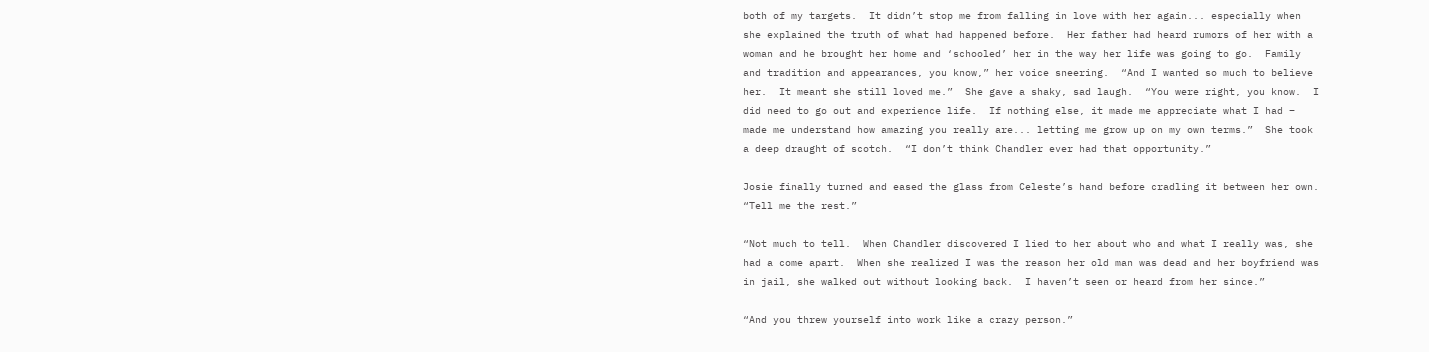both of my targets.  It didn’t stop me from falling in love with her again... especially when she explained the truth of what had happened before.  Her father had heard rumors of her with a woman and he brought her home and ‘schooled’ her in the way her life was going to go.  Family and tradition and appearances, you know,” her voice sneering.  “And I wanted so much to believe her.  It meant she still loved me.”  She gave a shaky, sad laugh.  “You were right, you know.  I did need to go out and experience life.  If nothing else, it made me appreciate what I had – made me understand how amazing you really are... letting me grow up on my own terms.”  She took a deep draught of scotch.  “I don’t think Chandler ever had that opportunity.”

Josie finally turned and eased the glass from Celeste’s hand before cradling it between her own.  “Tell me the rest.”

“Not much to tell.  When Chandler discovered I lied to her about who and what I really was, she had a come apart.  When she realized I was the reason her old man was dead and her boyfriend was in jail, she walked out without looking back.  I haven’t seen or heard from her since.”

“And you threw yourself into work like a crazy person.”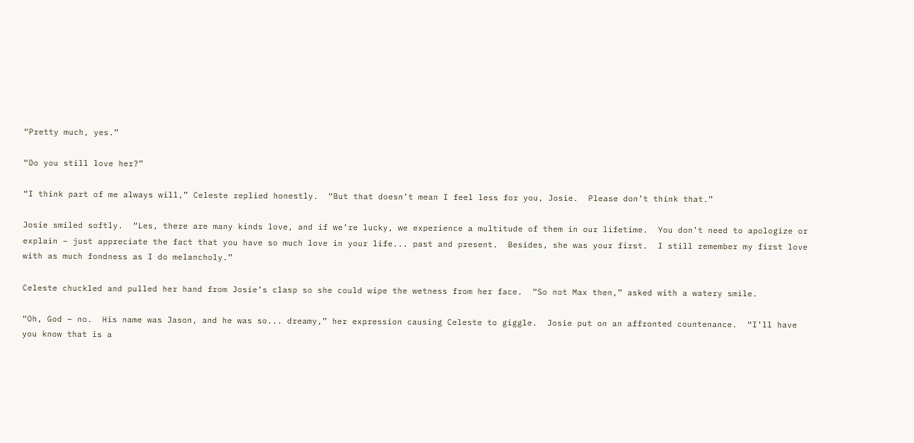“Pretty much, yes.”

“Do you still love her?”

“I think part of me always will,” Celeste replied honestly.  “But that doesn’t mean I feel less for you, Josie.  Please don’t think that.”

Josie smiled softly.  “Les, there are many kinds love, and if we’re lucky, we experience a multitude of them in our lifetime.  You don’t need to apologize or explain – just appreciate the fact that you have so much love in your life... past and present.  Besides, she was your first.  I still remember my first love with as much fondness as I do melancholy.”

Celeste chuckled and pulled her hand from Josie’s clasp so she could wipe the wetness from her face.  “So not Max then,” asked with a watery smile.

“Oh, God – no.  His name was Jason, and he was so... dreamy,” her expression causing Celeste to giggle.  Josie put on an affronted countenance.  “I’ll have you know that is a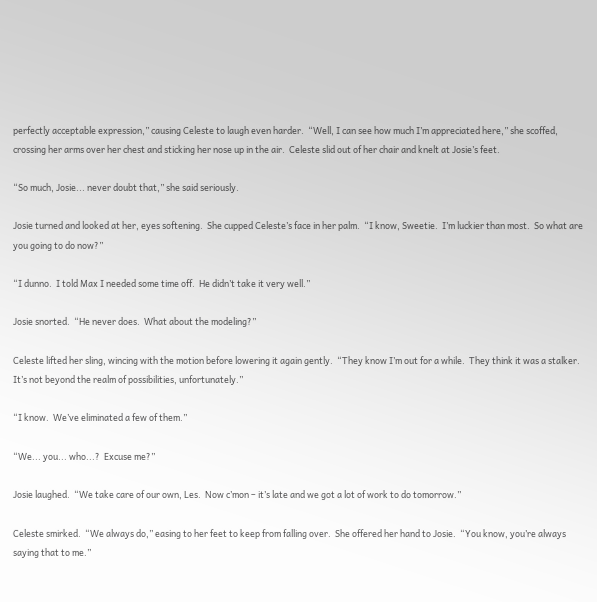perfectly acceptable expression,” causing Celeste to laugh even harder.  “Well, I can see how much I’m appreciated here,” she scoffed, crossing her arms over her chest and sticking her nose up in the air.  Celeste slid out of her chair and knelt at Josie’s feet.

“So much, Josie... never doubt that,” she said seriously.

Josie turned and looked at her, eyes softening.  She cupped Celeste’s face in her palm.  “I know, Sweetie.  I’m luckier than most.  So what are you going to do now?”

“I dunno.  I told Max I needed some time off.  He didn’t take it very well.”

Josie snorted.  “He never does.  What about the modeling?”

Celeste lifted her sling, wincing with the motion before lowering it again gently.  “They know I’m out for a while.  They think it was a stalker.  It’s not beyond the realm of possibilities, unfortunately.”

“I know.  We’ve eliminated a few of them.”

“We... you... who...?  Excuse me?”

Josie laughed.  “We take care of our own, Les.  Now c’mon – it’s late and we got a lot of work to do tomorrow.”

Celeste smirked.  “We always do,” easing to her feet to keep from falling over.  She offered her hand to Josie.  “You know, you’re always saying that to me.”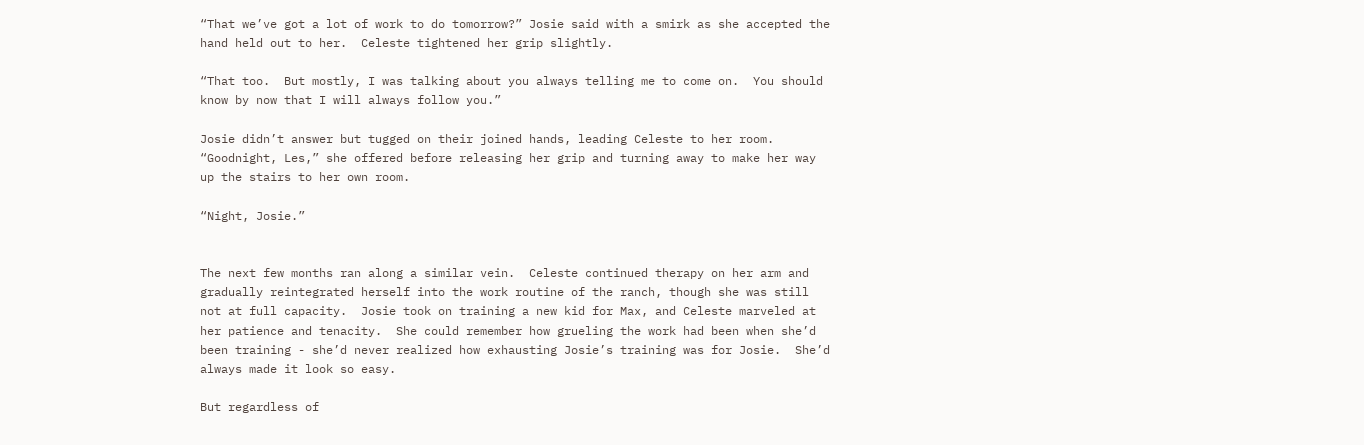“That we’ve got a lot of work to do tomorrow?” Josie said with a smirk as she accepted the hand held out to her.  Celeste tightened her grip slightly.

“That too.  But mostly, I was talking about you always telling me to come on.  You should know by now that I will always follow you.”

Josie didn’t answer but tugged on their joined hands, leading Celeste to her room.  “Goodnight, Les,” she offered before releasing her grip and turning away to make her way up the stairs to her own room.

“Night, Josie.”


The next few months ran along a similar vein.  Celeste continued therapy on her arm and gradually reintegrated herself into the work routine of the ranch, though she was still not at full capacity.  Josie took on training a new kid for Max, and Celeste marveled at her patience and tenacity.  She could remember how grueling the work had been when she’d been training - she’d never realized how exhausting Josie’s training was for Josie.  She’d always made it look so easy.

But regardless of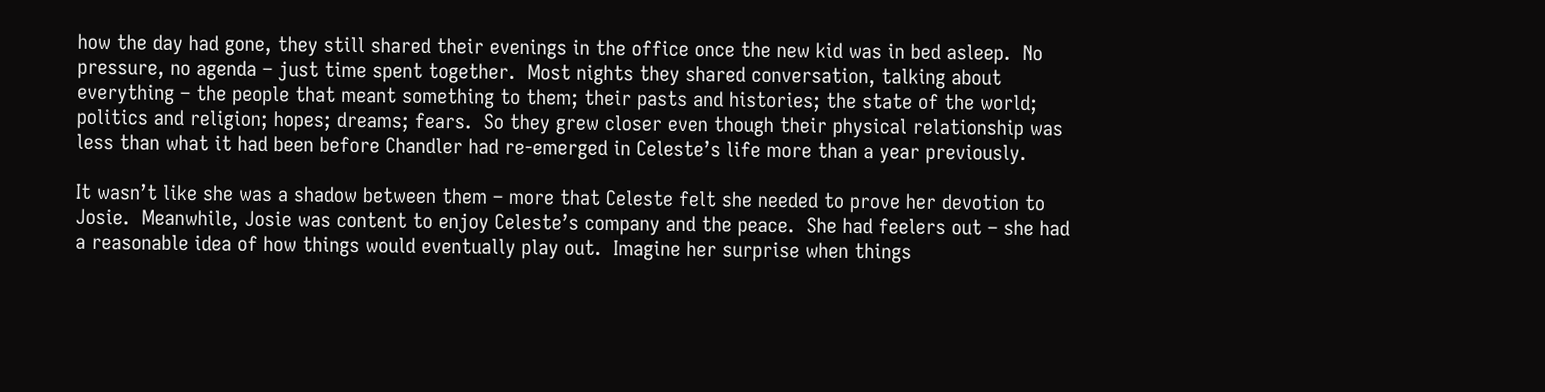how the day had gone, they still shared their evenings in the office once the new kid was in bed asleep.  No pressure, no agenda – just time spent together.  Most nights they shared conversation, talking about everything – the people that meant something to them; their pasts and histories; the state of the world; politics and religion; hopes; dreams; fears.  So they grew closer even though their physical relationship was less than what it had been before Chandler had re-emerged in Celeste’s life more than a year previously.

It wasn’t like she was a shadow between them – more that Celeste felt she needed to prove her devotion to Josie.  Meanwhile, Josie was content to enjoy Celeste’s company and the peace.  She had feelers out – she had a reasonable idea of how things would eventually play out.  Imagine her surprise when things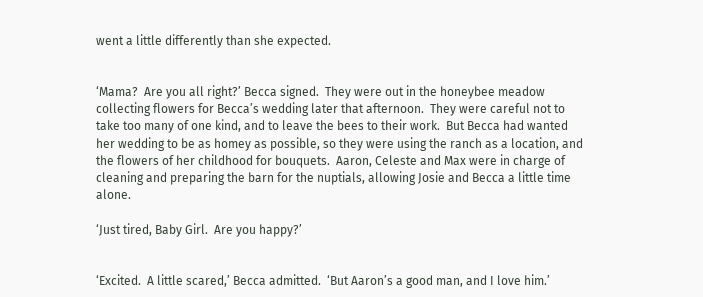went a little differently than she expected.


‘Mama?  Are you all right?’ Becca signed.  They were out in the honeybee meadow collecting flowers for Becca’s wedding later that afternoon.  They were careful not to take too many of one kind, and to leave the bees to their work.  But Becca had wanted her wedding to be as homey as possible, so they were using the ranch as a location, and the flowers of her childhood for bouquets.  Aaron, Celeste and Max were in charge of cleaning and preparing the barn for the nuptials, allowing Josie and Becca a little time alone.

‘Just tired, Baby Girl.  Are you happy?’


‘Excited.  A little scared,’ Becca admitted.  ‘But Aaron’s a good man, and I love him.’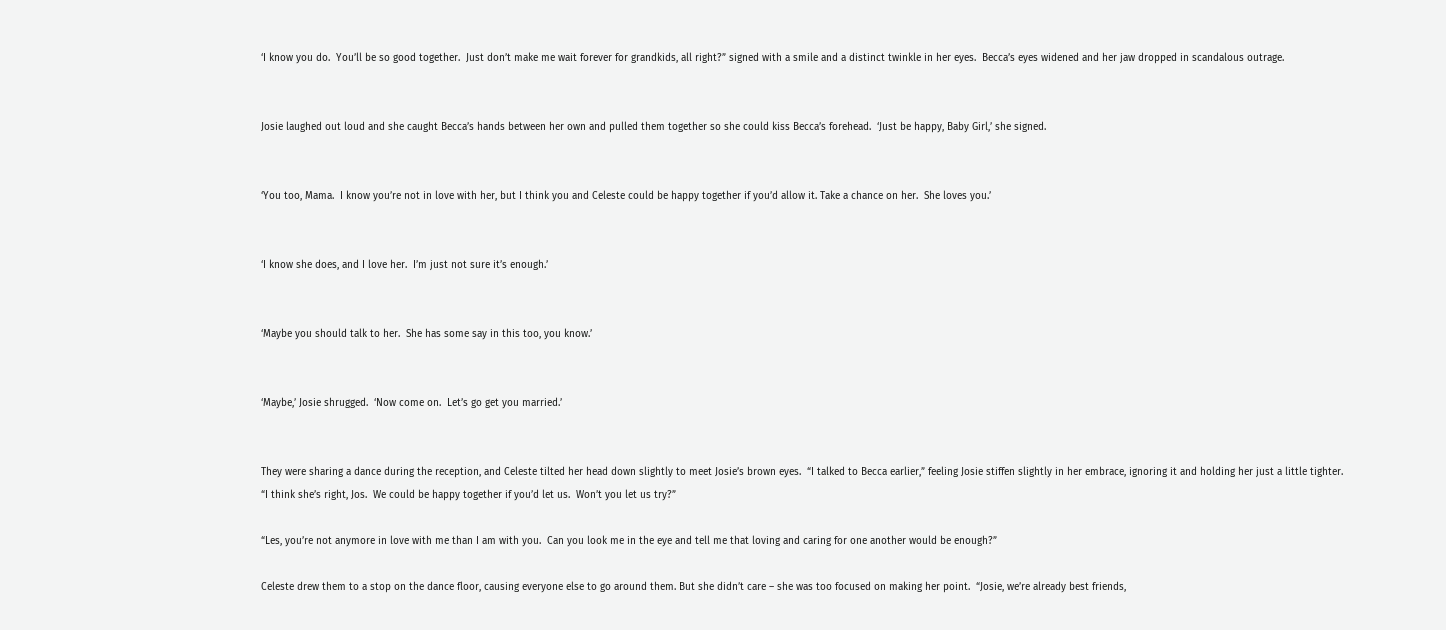‘I know you do.  You’ll be so good together.  Just don’t make me wait forever for grandkids, all right?” signed with a smile and a distinct twinkle in her eyes.  Becca’s eyes widened and her jaw dropped in scandalous outrage.


Josie laughed out loud and she caught Becca’s hands between her own and pulled them together so she could kiss Becca’s forehead.  ‘Just be happy, Baby Girl,’ she signed.


‘You too, Mama.  I know you’re not in love with her, but I think you and Celeste could be happy together if you’d allow it. Take a chance on her.  She loves you.’


‘I know she does, and I love her.  I’m just not sure it’s enough.’


‘Maybe you should talk to her.  She has some say in this too, you know.’


‘Maybe,’ Josie shrugged.  ‘Now come on.  Let’s go get you married.’


They were sharing a dance during the reception, and Celeste tilted her head down slightly to meet Josie’s brown eyes.  “I talked to Becca earlier,” feeling Josie stiffen slightly in her embrace, ignoring it and holding her just a little tighter. “I think she’s right, Jos.  We could be happy together if you’d let us.  Won’t you let us try?”

“Les, you’re not anymore in love with me than I am with you.  Can you look me in the eye and tell me that loving and caring for one another would be enough?”

Celeste drew them to a stop on the dance floor, causing everyone else to go around them. But she didn’t care – she was too focused on making her point.  “Josie, we’re already best friends,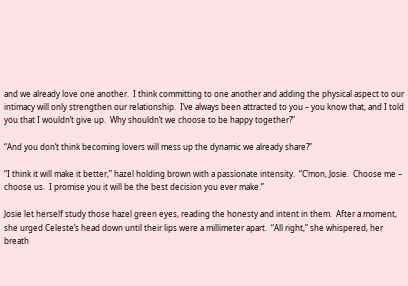and we already love one another.  I think committing to one another and adding the physical aspect to our intimacy will only strengthen our relationship.  I’ve always been attracted to you – you know that, and I told you that I wouldn’t give up.  Why shouldn’t we choose to be happy together?”

“And you don’t think becoming lovers will mess up the dynamic we already share?”

“I think it will make it better,” hazel holding brown with a passionate intensity.  “C’mon, Josie.  Choose me – choose us.  I promise you it will be the best decision you ever make.”

Josie let herself study those hazel green eyes, reading the honesty and intent in them.  After a moment, she urged Celeste’s head down until their lips were a millimeter apart.  “All right,” she whispered, her breath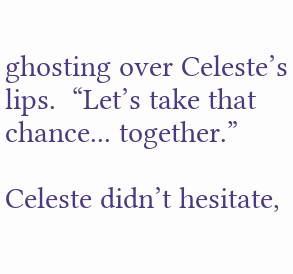ghosting over Celeste’s lips.  “Let’s take that chance... together.”

Celeste didn’t hesitate,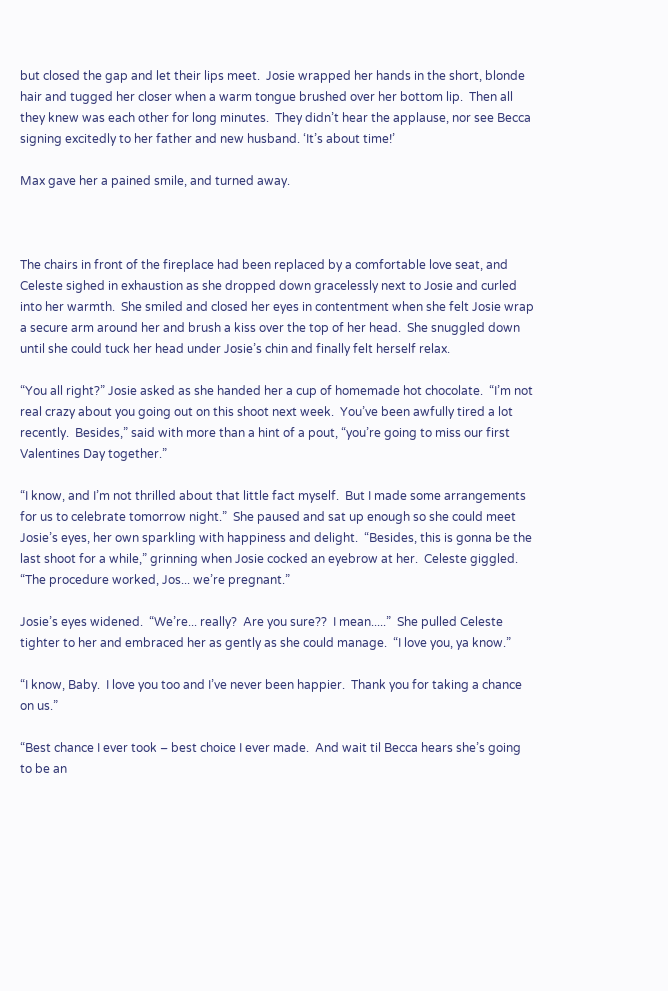but closed the gap and let their lips meet.  Josie wrapped her hands in the short, blonde hair and tugged her closer when a warm tongue brushed over her bottom lip.  Then all they knew was each other for long minutes.  They didn’t hear the applause, nor see Becca signing excitedly to her father and new husband. ‘It’s about time!’

Max gave her a pained smile, and turned away.



The chairs in front of the fireplace had been replaced by a comfortable love seat, and Celeste sighed in exhaustion as she dropped down gracelessly next to Josie and curled into her warmth.  She smiled and closed her eyes in contentment when she felt Josie wrap a secure arm around her and brush a kiss over the top of her head.  She snuggled down until she could tuck her head under Josie’s chin and finally felt herself relax.

“You all right?” Josie asked as she handed her a cup of homemade hot chocolate.  “I’m not real crazy about you going out on this shoot next week.  You’ve been awfully tired a lot recently.  Besides,” said with more than a hint of a pout, “you’re going to miss our first Valentines Day together.”

“I know, and I’m not thrilled about that little fact myself.  But I made some arrangements for us to celebrate tomorrow night.”  She paused and sat up enough so she could meet Josie’s eyes, her own sparkling with happiness and delight.  “Besides, this is gonna be the last shoot for a while,” grinning when Josie cocked an eyebrow at her.  Celeste giggled.  “The procedure worked, Jos... we’re pregnant.”

Josie’s eyes widened.  “We’re... really?  Are you sure??  I mean.....”  She pulled Celeste tighter to her and embraced her as gently as she could manage.  “I love you, ya know.”

“I know, Baby.  I love you too and I’ve never been happier.  Thank you for taking a chance on us.”

“Best chance I ever took – best choice I ever made.  And wait til Becca hears she’s going to be an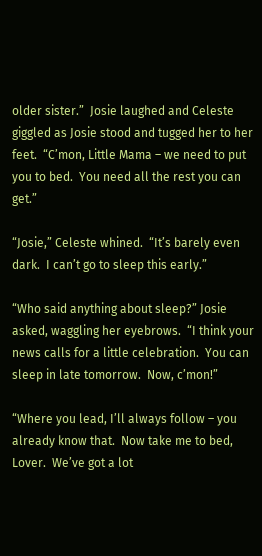older sister.”  Josie laughed and Celeste giggled as Josie stood and tugged her to her feet.  “C’mon, Little Mama – we need to put you to bed.  You need all the rest you can get.”

“Josie,” Celeste whined.  “It’s barely even dark.  I can’t go to sleep this early.”

“Who said anything about sleep?” Josie asked, waggling her eyebrows.  “I think your news calls for a little celebration.  You can sleep in late tomorrow.  Now, c’mon!”

“Where you lead, I’ll always follow – you already know that.  Now take me to bed, Lover.  We’ve got a lot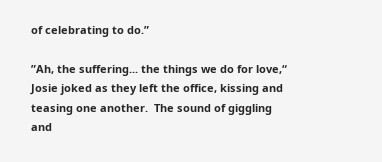of celebrating to do.”

”Ah, the suffering... the things we do for love,“ Josie joked as they left the office, kissing and teasing one another.  The sound of giggling and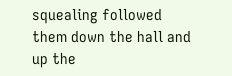squealing followed them down the hall and up the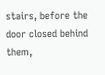stairs, before the door closed behind them,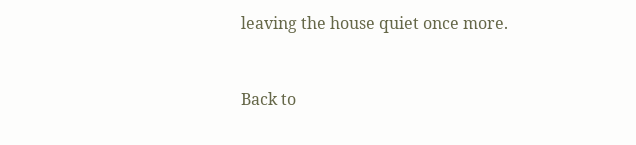leaving the house quiet once more.



Back to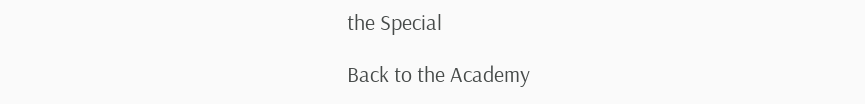the Special

Back to the Academy